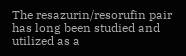The resazurin/resorufin pair has long been studied and utilized as a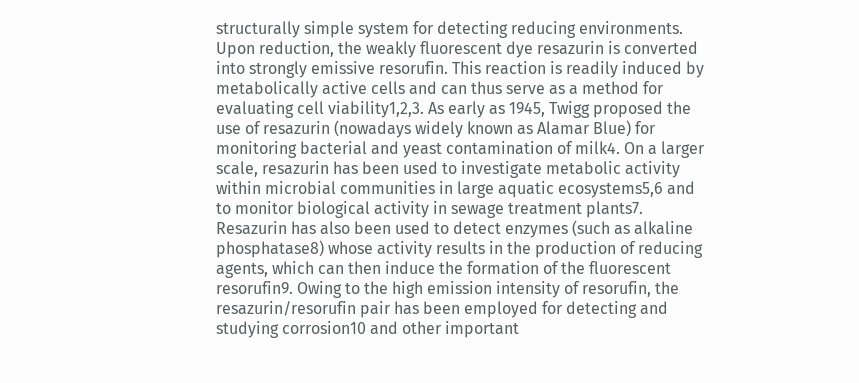structurally simple system for detecting reducing environments. Upon reduction, the weakly fluorescent dye resazurin is converted into strongly emissive resorufin. This reaction is readily induced by metabolically active cells and can thus serve as a method for evaluating cell viability1,2,3. As early as 1945, Twigg proposed the use of resazurin (nowadays widely known as Alamar Blue) for monitoring bacterial and yeast contamination of milk4. On a larger scale, resazurin has been used to investigate metabolic activity within microbial communities in large aquatic ecosystems5,6 and to monitor biological activity in sewage treatment plants7. Resazurin has also been used to detect enzymes (such as alkaline phosphatase8) whose activity results in the production of reducing agents, which can then induce the formation of the fluorescent resorufin9. Owing to the high emission intensity of resorufin, the resazurin/resorufin pair has been employed for detecting and studying corrosion10 and other important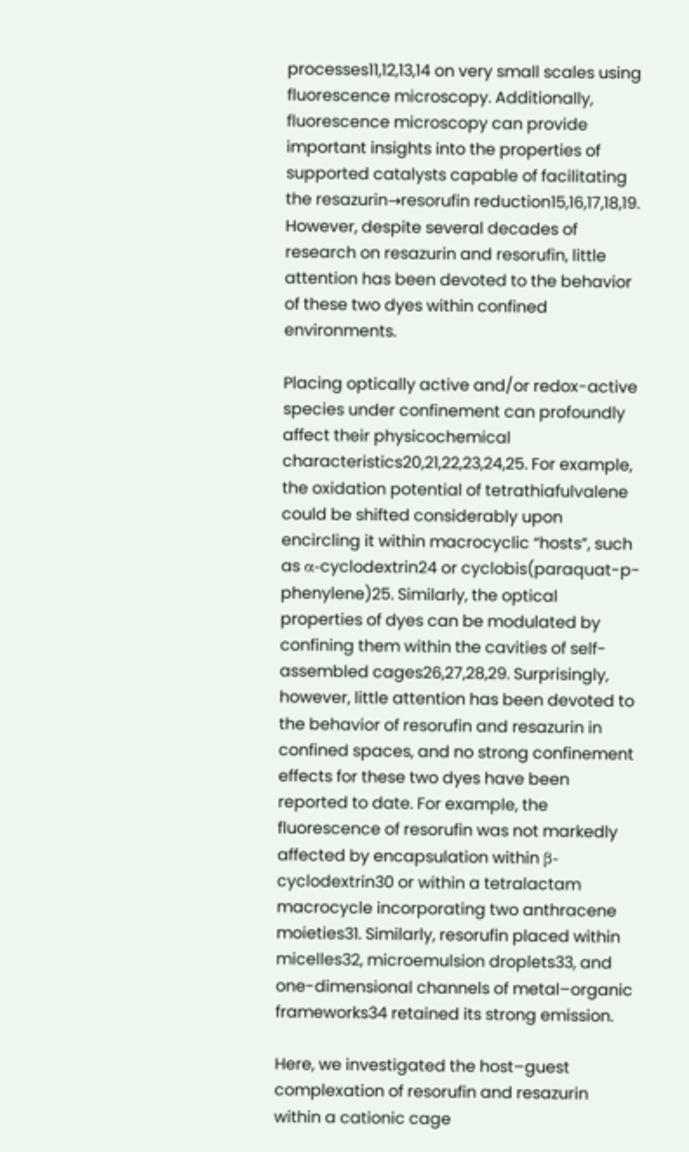processes11,12,13,14 on very small scales using fluorescence microscopy. Additionally, fluorescence microscopy can provide important insights into the properties of supported catalysts capable of facilitating the resazurin→resorufin reduction15,16,17,18,19. However, despite several decades of research on resazurin and resorufin, little attention has been devoted to the behavior of these two dyes within confined environments.

Placing optically active and/or redox-active species under confinement can profoundly affect their physicochemical characteristics20,21,22,23,24,25. For example, the oxidation potential of tetrathiafulvalene could be shifted considerably upon encircling it within macrocyclic “hosts”, such as α-cyclodextrin24 or cyclobis(paraquat-p-phenylene)25. Similarly, the optical properties of dyes can be modulated by confining them within the cavities of self-assembled cages26,27,28,29. Surprisingly, however, little attention has been devoted to the behavior of resorufin and resazurin in confined spaces, and no strong confinement effects for these two dyes have been reported to date. For example, the fluorescence of resorufin was not markedly affected by encapsulation within β-cyclodextrin30 or within a tetralactam macrocycle incorporating two anthracene moieties31. Similarly, resorufin placed within micelles32, microemulsion droplets33, and one-dimensional channels of metal–organic frameworks34 retained its strong emission.

Here, we investigated the host–guest complexation of resorufin and resazurin within a cationic cage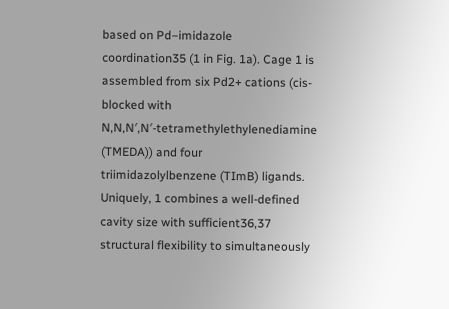based on Pd–imidazole coordination35 (1 in Fig. 1a). Cage 1 is assembled from six Pd2+ cations (cis-blocked with N,N,N′,N′-tetramethylethylenediamine (TMEDA)) and four triimidazolylbenzene (TImB) ligands. Uniquely, 1 combines a well-defined cavity size with sufficient36,37 structural flexibility to simultaneously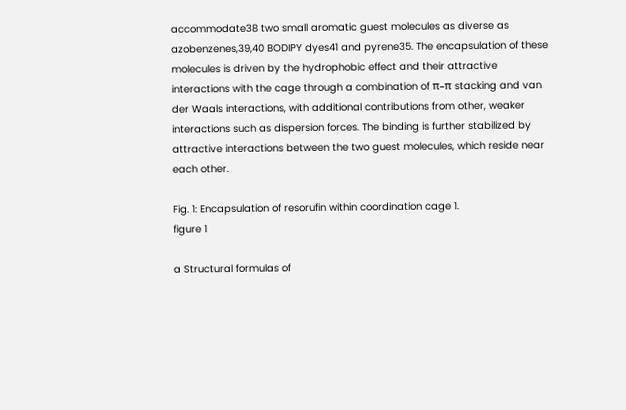accommodate38 two small aromatic guest molecules as diverse as azobenzenes,39,40 BODIPY dyes41 and pyrene35. The encapsulation of these molecules is driven by the hydrophobic effect and their attractive interactions with the cage through a combination of π–π stacking and van der Waals interactions, with additional contributions from other, weaker interactions such as dispersion forces. The binding is further stabilized by attractive interactions between the two guest molecules, which reside near each other.

Fig. 1: Encapsulation of resorufin within coordination cage 1.
figure 1

a Structural formulas of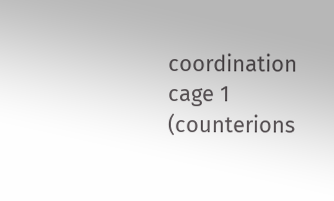coordination cage 1 (counterions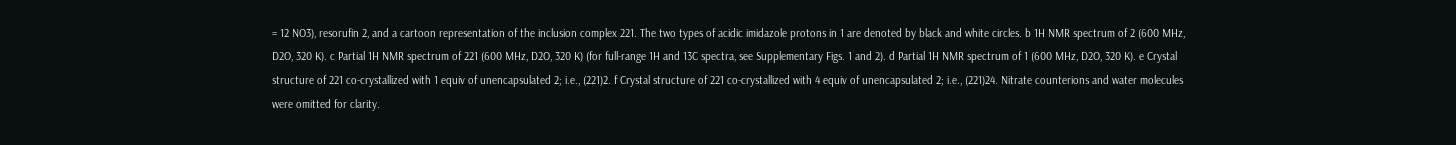= 12 NO3), resorufin 2, and a cartoon representation of the inclusion complex 221. The two types of acidic imidazole protons in 1 are denoted by black and white circles. b 1H NMR spectrum of 2 (600 MHz, D2O, 320 K). c Partial 1H NMR spectrum of 221 (600 MHz, D2O, 320 K) (for full-range 1H and 13C spectra, see Supplementary Figs. 1 and 2). d Partial 1H NMR spectrum of 1 (600 MHz, D2O, 320 K). e Crystal structure of 221 co-crystallized with 1 equiv of unencapsulated 2; i.e., (221)2. f Crystal structure of 221 co-crystallized with 4 equiv of unencapsulated 2; i.e., (221)24. Nitrate counterions and water molecules were omitted for clarity.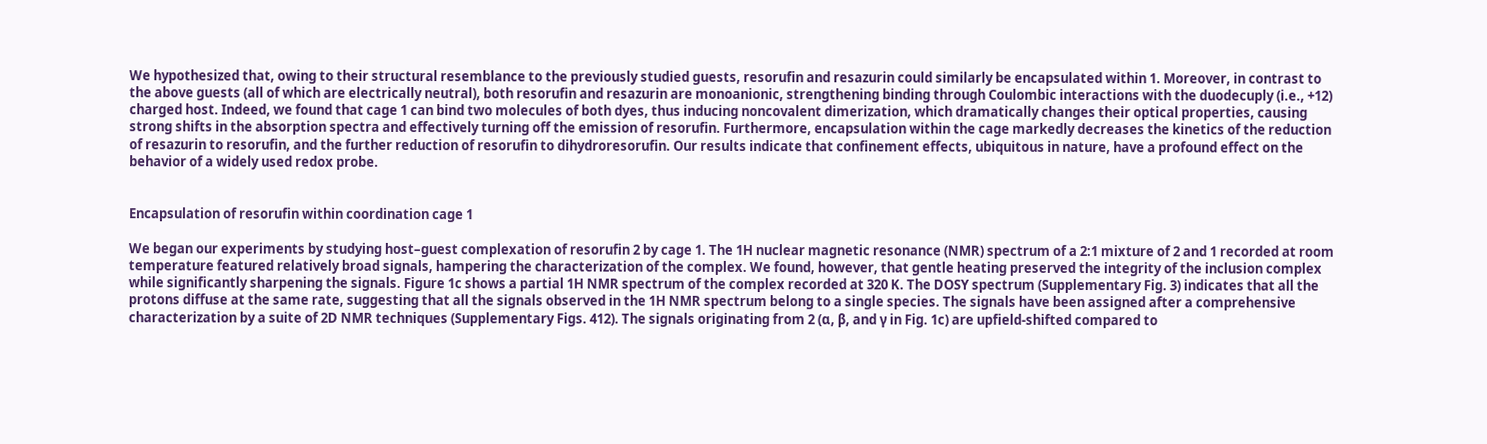We hypothesized that, owing to their structural resemblance to the previously studied guests, resorufin and resazurin could similarly be encapsulated within 1. Moreover, in contrast to the above guests (all of which are electrically neutral), both resorufin and resazurin are monoanionic, strengthening binding through Coulombic interactions with the duodecuply (i.e., +12) charged host. Indeed, we found that cage 1 can bind two molecules of both dyes, thus inducing noncovalent dimerization, which dramatically changes their optical properties, causing strong shifts in the absorption spectra and effectively turning off the emission of resorufin. Furthermore, encapsulation within the cage markedly decreases the kinetics of the reduction of resazurin to resorufin, and the further reduction of resorufin to dihydroresorufin. Our results indicate that confinement effects, ubiquitous in nature, have a profound effect on the behavior of a widely used redox probe.


Encapsulation of resorufin within coordination cage 1

We began our experiments by studying host–guest complexation of resorufin 2 by cage 1. The 1H nuclear magnetic resonance (NMR) spectrum of a 2:1 mixture of 2 and 1 recorded at room temperature featured relatively broad signals, hampering the characterization of the complex. We found, however, that gentle heating preserved the integrity of the inclusion complex while significantly sharpening the signals. Figure 1c shows a partial 1H NMR spectrum of the complex recorded at 320 K. The DOSY spectrum (Supplementary Fig. 3) indicates that all the protons diffuse at the same rate, suggesting that all the signals observed in the 1H NMR spectrum belong to a single species. The signals have been assigned after a comprehensive characterization by a suite of 2D NMR techniques (Supplementary Figs. 412). The signals originating from 2 (α, β, and γ in Fig. 1c) are upfield-shifted compared to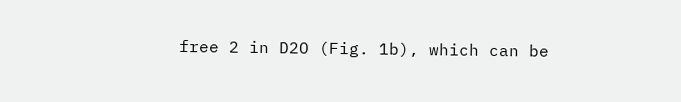free 2 in D2O (Fig. 1b), which can be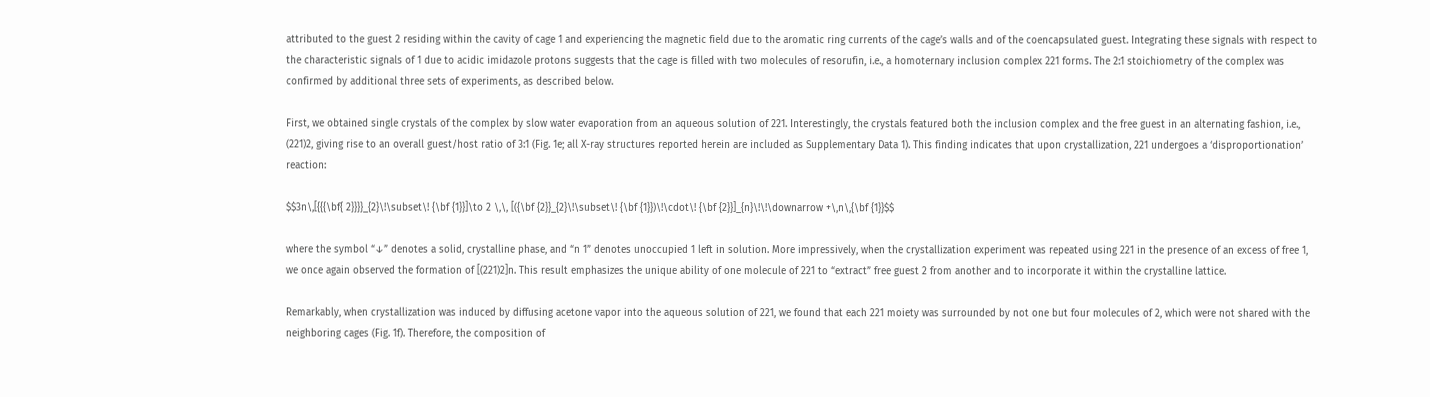attributed to the guest 2 residing within the cavity of cage 1 and experiencing the magnetic field due to the aromatic ring currents of the cage’s walls and of the coencapsulated guest. Integrating these signals with respect to the characteristic signals of 1 due to acidic imidazole protons suggests that the cage is filled with two molecules of resorufin, i.e., a homoternary inclusion complex 221 forms. The 2:1 stoichiometry of the complex was confirmed by additional three sets of experiments, as described below.

First, we obtained single crystals of the complex by slow water evaporation from an aqueous solution of 221. Interestingly, the crystals featured both the inclusion complex and the free guest in an alternating fashion, i.e., (221)2, giving rise to an overall guest/host ratio of 3:1 (Fig. 1e; all X-ray structures reported herein are included as Supplementary Data 1). This finding indicates that upon crystallization, 221 undergoes a ‘disproportionation’ reaction:

$$3n\,[{{{\bf{ 2}}}}_{2}\!\subset\! {\bf {1}}]\to 2 \,\, [({\bf {2}}_{2}\!\subset\! {\bf {1}})\!\cdot\! {\bf {2}}]_{n}\!\!\downarrow +\,n\,{\bf {1}}$$

where the symbol “↓” denotes a solid, crystalline phase, and “n 1” denotes unoccupied 1 left in solution. More impressively, when the crystallization experiment was repeated using 221 in the presence of an excess of free 1, we once again observed the formation of [(221)2]n. This result emphasizes the unique ability of one molecule of 221 to “extract” free guest 2 from another and to incorporate it within the crystalline lattice.

Remarkably, when crystallization was induced by diffusing acetone vapor into the aqueous solution of 221, we found that each 221 moiety was surrounded by not one but four molecules of 2, which were not shared with the neighboring cages (Fig. 1f). Therefore, the composition of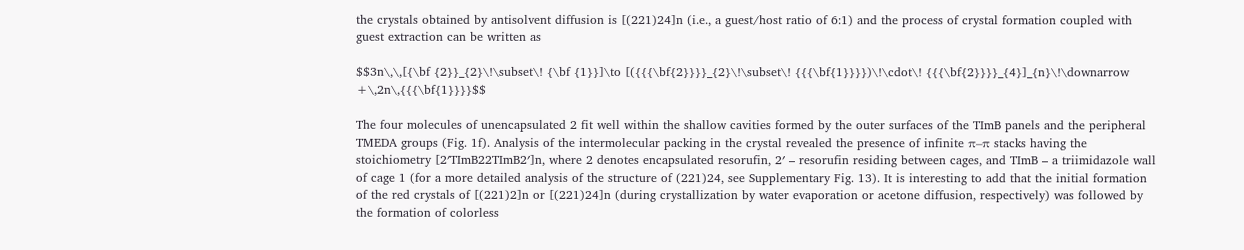the crystals obtained by antisolvent diffusion is [(221)24]n (i.e., a guest/host ratio of 6:1) and the process of crystal formation coupled with guest extraction can be written as

$$3n\,\,[{\bf {2}}_{2}\!\subset\! {\bf {1}}]\to [({{{\bf{2}}}}_{2}\!\subset\! {{{\bf{1}}}})\!\cdot\! {{{\bf{2}}}}_{4}]_{n}\!\downarrow +\,2n\,{{{\bf{1}}}}$$

The four molecules of unencapsulated 2 fit well within the shallow cavities formed by the outer surfaces of the TImB panels and the peripheral TMEDA groups (Fig. 1f). Analysis of the intermolecular packing in the crystal revealed the presence of infinite π–π stacks having the stoichiometry [2′TImB22TImB2′]n, where 2 denotes encapsulated resorufin, 2′ – resorufin residing between cages, and TImB – a triimidazole wall of cage 1 (for a more detailed analysis of the structure of (221)24, see Supplementary Fig. 13). It is interesting to add that the initial formation of the red crystals of [(221)2]n or [(221)24]n (during crystallization by water evaporation or acetone diffusion, respectively) was followed by the formation of colorless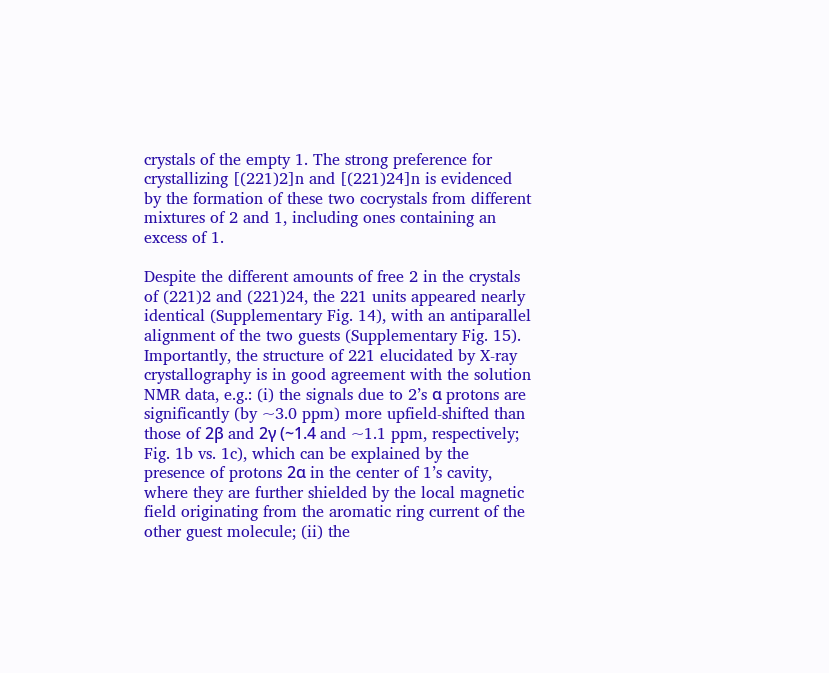crystals of the empty 1. The strong preference for crystallizing [(221)2]n and [(221)24]n is evidenced by the formation of these two cocrystals from different mixtures of 2 and 1, including ones containing an excess of 1.

Despite the different amounts of free 2 in the crystals of (221)2 and (221)24, the 221 units appeared nearly identical (Supplementary Fig. 14), with an antiparallel alignment of the two guests (Supplementary Fig. 15). Importantly, the structure of 221 elucidated by X-ray crystallography is in good agreement with the solution NMR data, e.g.: (i) the signals due to 2’s α protons are significantly (by ~3.0 ppm) more upfield-shifted than those of 2β and 2γ (~1.4 and ~1.1 ppm, respectively; Fig. 1b vs. 1c), which can be explained by the presence of protons 2α in the center of 1’s cavity, where they are further shielded by the local magnetic field originating from the aromatic ring current of the other guest molecule; (ii) the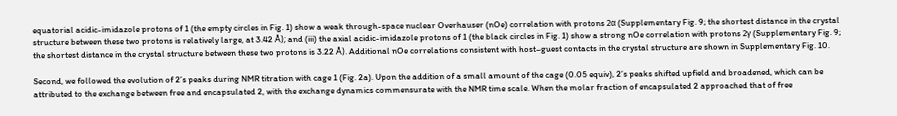equatorial acidic-imidazole protons of 1 (the empty circles in Fig. 1) show a weak through-space nuclear Overhauser (nOe) correlation with protons 2α (Supplementary Fig. 9; the shortest distance in the crystal structure between these two protons is relatively large, at 3.42 Å); and (iii) the axial acidic-imidazole protons of 1 (the black circles in Fig. 1) show a strong nOe correlation with protons 2γ (Supplementary Fig. 9; the shortest distance in the crystal structure between these two protons is 3.22 Å). Additional nOe correlations consistent with host–guest contacts in the crystal structure are shown in Supplementary Fig. 10.

Second, we followed the evolution of 2’s peaks during NMR titration with cage 1 (Fig. 2a). Upon the addition of a small amount of the cage (0.05 equiv), 2’s peaks shifted upfield and broadened, which can be attributed to the exchange between free and encapsulated 2, with the exchange dynamics commensurate with the NMR time scale. When the molar fraction of encapsulated 2 approached that of free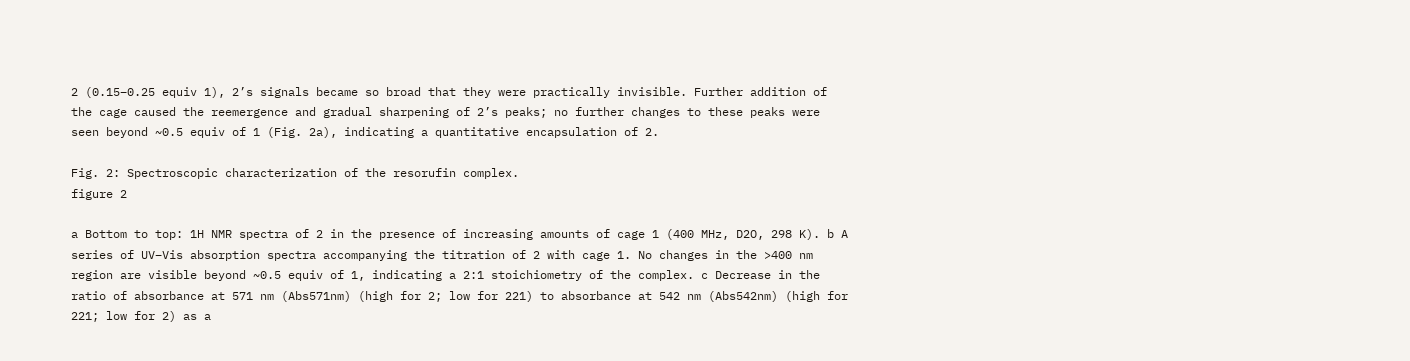2 (0.15–0.25 equiv 1), 2’s signals became so broad that they were practically invisible. Further addition of the cage caused the reemergence and gradual sharpening of 2’s peaks; no further changes to these peaks were seen beyond ~0.5 equiv of 1 (Fig. 2a), indicating a quantitative encapsulation of 2.

Fig. 2: Spectroscopic characterization of the resorufin complex.
figure 2

a Bottom to top: 1H NMR spectra of 2 in the presence of increasing amounts of cage 1 (400 MHz, D2O, 298 K). b A series of UV–Vis absorption spectra accompanying the titration of 2 with cage 1. No changes in the >400 nm region are visible beyond ~0.5 equiv of 1, indicating a 2:1 stoichiometry of the complex. c Decrease in the ratio of absorbance at 571 nm (Abs571nm) (high for 2; low for 221) to absorbance at 542 nm (Abs542nm) (high for 221; low for 2) as a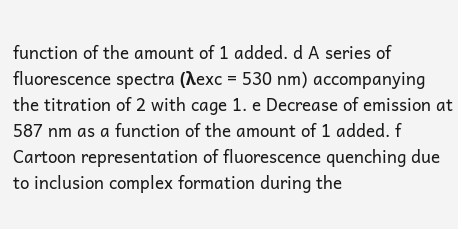function of the amount of 1 added. d A series of fluorescence spectra (λexc = 530 nm) accompanying the titration of 2 with cage 1. e Decrease of emission at 587 nm as a function of the amount of 1 added. f Cartoon representation of fluorescence quenching due to inclusion complex formation during the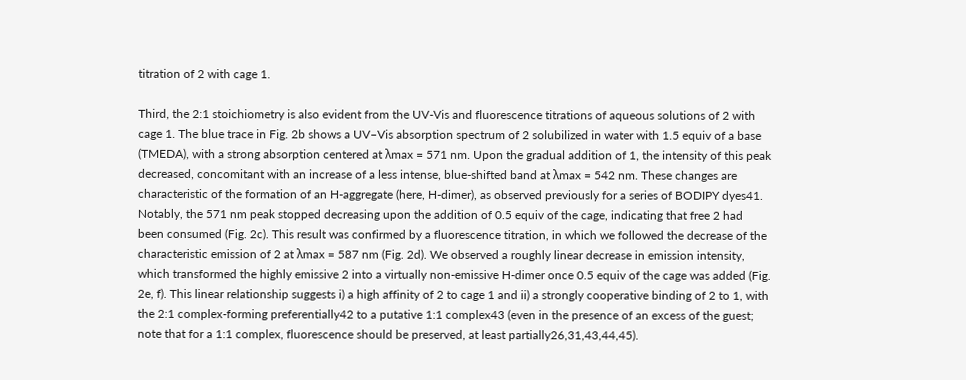titration of 2 with cage 1.

Third, the 2:1 stoichiometry is also evident from the UV-Vis and fluorescence titrations of aqueous solutions of 2 with cage 1. The blue trace in Fig. 2b shows a UV–Vis absorption spectrum of 2 solubilized in water with 1.5 equiv of a base (TMEDA), with a strong absorption centered at λmax = 571 nm. Upon the gradual addition of 1, the intensity of this peak decreased, concomitant with an increase of a less intense, blue-shifted band at λmax = 542 nm. These changes are characteristic of the formation of an H-aggregate (here, H-dimer), as observed previously for a series of BODIPY dyes41. Notably, the 571 nm peak stopped decreasing upon the addition of 0.5 equiv of the cage, indicating that free 2 had been consumed (Fig. 2c). This result was confirmed by a fluorescence titration, in which we followed the decrease of the characteristic emission of 2 at λmax = 587 nm (Fig. 2d). We observed a roughly linear decrease in emission intensity, which transformed the highly emissive 2 into a virtually non-emissive H-dimer once 0.5 equiv of the cage was added (Fig. 2e, f). This linear relationship suggests i) a high affinity of 2 to cage 1 and ii) a strongly cooperative binding of 2 to 1, with the 2:1 complex-forming preferentially42 to a putative 1:1 complex43 (even in the presence of an excess of the guest; note that for a 1:1 complex, fluorescence should be preserved, at least partially26,31,43,44,45).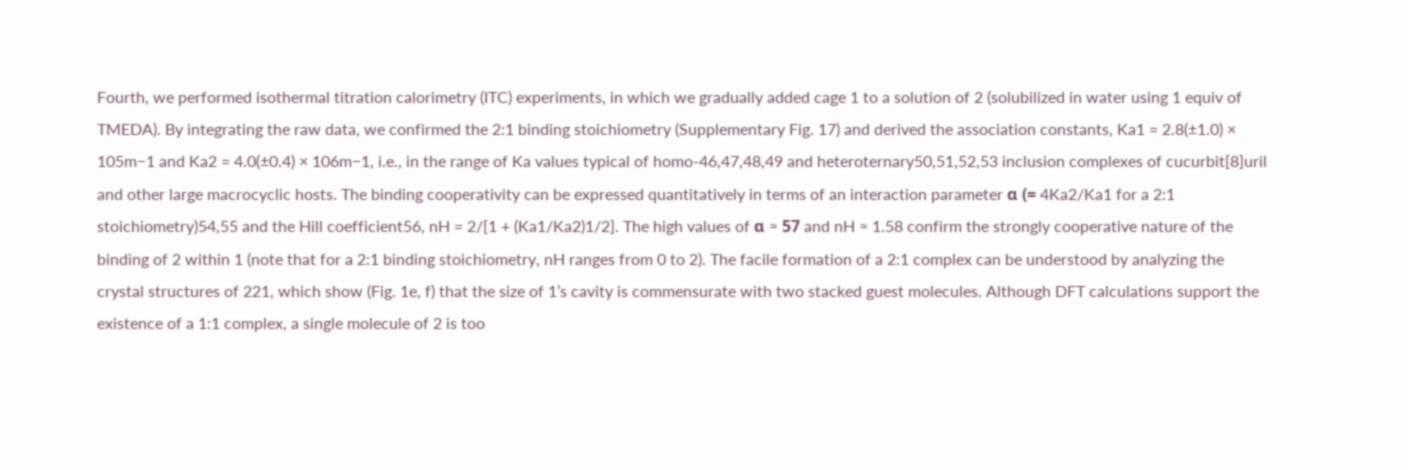Fourth, we performed isothermal titration calorimetry (ITC) experiments, in which we gradually added cage 1 to a solution of 2 (solubilized in water using 1 equiv of TMEDA). By integrating the raw data, we confirmed the 2:1 binding stoichiometry (Supplementary Fig. 17) and derived the association constants, Ka1 = 2.8(±1.0) × 105m−1 and Ka2 = 4.0(±0.4) × 106m−1, i.e., in the range of Ka values typical of homo-46,47,48,49 and heteroternary50,51,52,53 inclusion complexes of cucurbit[8]uril and other large macrocyclic hosts. The binding cooperativity can be expressed quantitatively in terms of an interaction parameter α (= 4Ka2/Ka1 for a 2:1 stoichiometry)54,55 and the Hill coefficient56, nH = 2/[1 + (Ka1/Ka2)1/2]. The high values of α ≈ 57 and nH ≈ 1.58 confirm the strongly cooperative nature of the binding of 2 within 1 (note that for a 2:1 binding stoichiometry, nH ranges from 0 to 2). The facile formation of a 2:1 complex can be understood by analyzing the crystal structures of 221, which show (Fig. 1e, f) that the size of 1’s cavity is commensurate with two stacked guest molecules. Although DFT calculations support the existence of a 1:1 complex, a single molecule of 2 is too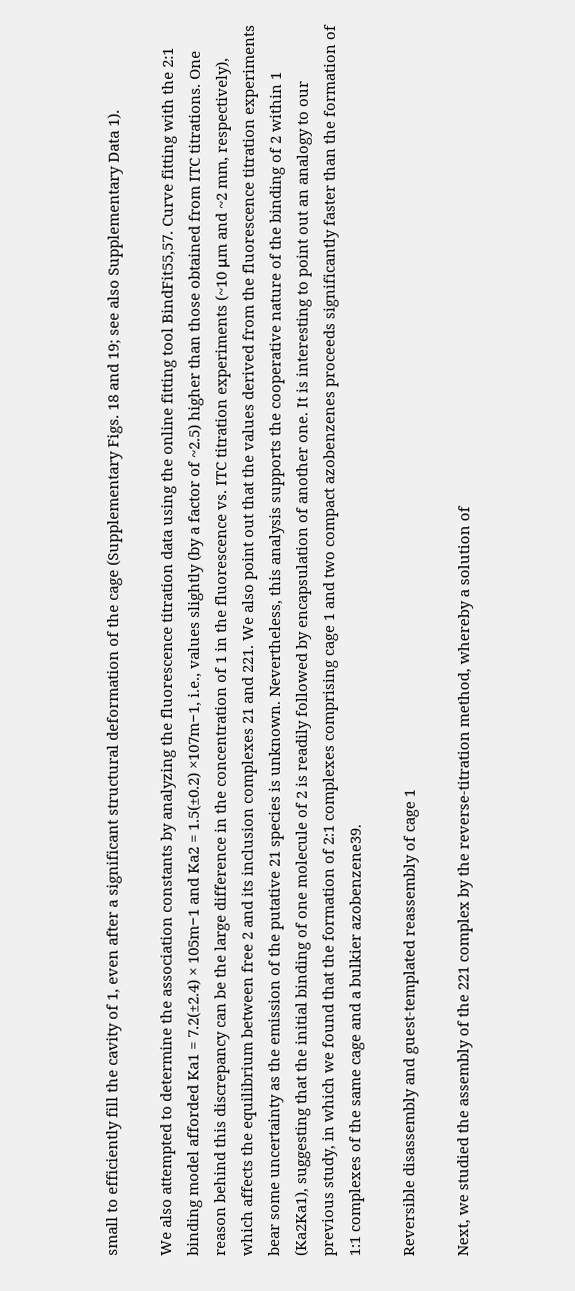small to efficiently fill the cavity of 1, even after a significant structural deformation of the cage (Supplementary Figs. 18 and 19; see also Supplementary Data 1).

We also attempted to determine the association constants by analyzing the fluorescence titration data using the online fitting tool BindFit55,57. Curve fitting with the 2:1 binding model afforded Ka1 = 7.2(±2.4) × 105m−1 and Ka2 = 1.5(±0.2) ×107m−1, i.e., values slightly (by a factor of ~2.5) higher than those obtained from ITC titrations. One reason behind this discrepancy can be the large difference in the concentration of 1 in the fluorescence vs. ITC titration experiments (~10 μm and ~2 mm, respectively), which affects the equilibrium between free 2 and its inclusion complexes 21 and 221. We also point out that the values derived from the fluorescence titration experiments bear some uncertainty as the emission of the putative 21 species is unknown. Nevertheless, this analysis supports the cooperative nature of the binding of 2 within 1 (Ka2Ka1), suggesting that the initial binding of one molecule of 2 is readily followed by encapsulation of another one. It is interesting to point out an analogy to our previous study, in which we found that the formation of 2:1 complexes comprising cage 1 and two compact azobenzenes proceeds significantly faster than the formation of 1:1 complexes of the same cage and a bulkier azobenzene39.

Reversible disassembly and guest-templated reassembly of cage 1

Next, we studied the assembly of the 221 complex by the reverse-titration method, whereby a solution of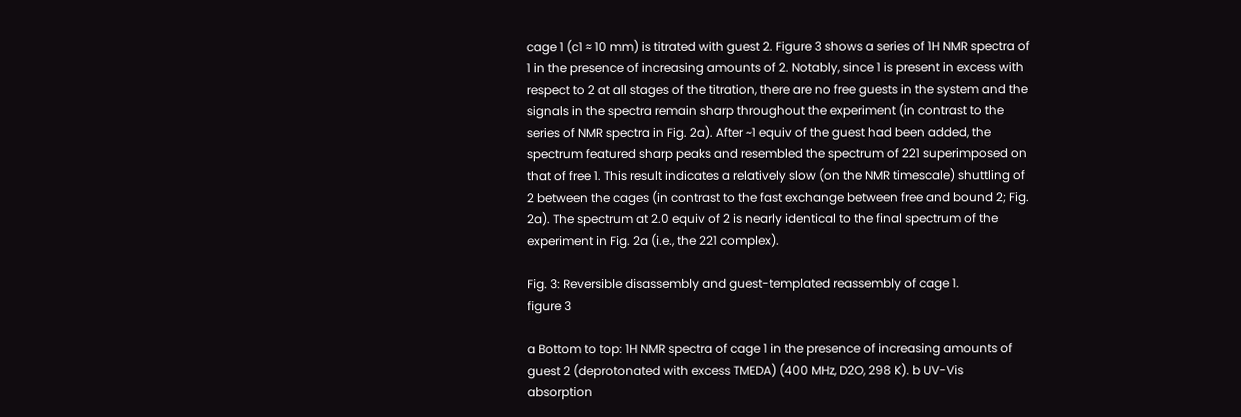cage 1 (c1 ≈ 10 mm) is titrated with guest 2. Figure 3 shows a series of 1H NMR spectra of 1 in the presence of increasing amounts of 2. Notably, since 1 is present in excess with respect to 2 at all stages of the titration, there are no free guests in the system and the signals in the spectra remain sharp throughout the experiment (in contrast to the series of NMR spectra in Fig. 2a). After ~1 equiv of the guest had been added, the spectrum featured sharp peaks and resembled the spectrum of 221 superimposed on that of free 1. This result indicates a relatively slow (on the NMR timescale) shuttling of 2 between the cages (in contrast to the fast exchange between free and bound 2; Fig. 2a). The spectrum at 2.0 equiv of 2 is nearly identical to the final spectrum of the experiment in Fig. 2a (i.e., the 221 complex).

Fig. 3: Reversible disassembly and guest-templated reassembly of cage 1.
figure 3

a Bottom to top: 1H NMR spectra of cage 1 in the presence of increasing amounts of guest 2 (deprotonated with excess TMEDA) (400 MHz, D2O, 298 K). b UV-Vis absorption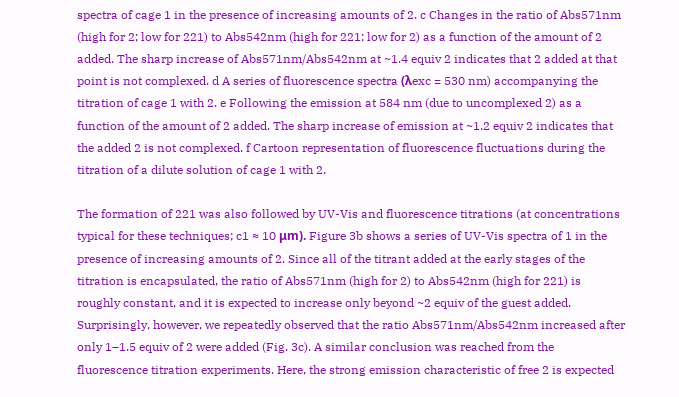spectra of cage 1 in the presence of increasing amounts of 2. c Changes in the ratio of Abs571nm (high for 2; low for 221) to Abs542nm (high for 221; low for 2) as a function of the amount of 2 added. The sharp increase of Abs571nm/Abs542nm at ~1.4 equiv 2 indicates that 2 added at that point is not complexed. d A series of fluorescence spectra (λexc = 530 nm) accompanying the titration of cage 1 with 2. e Following the emission at 584 nm (due to uncomplexed 2) as a function of the amount of 2 added. The sharp increase of emission at ~1.2 equiv 2 indicates that the added 2 is not complexed. f Cartoon representation of fluorescence fluctuations during the titration of a dilute solution of cage 1 with 2.

The formation of 221 was also followed by UV-Vis and fluorescence titrations (at concentrations typical for these techniques; c1 ≈ 10 μm). Figure 3b shows a series of UV-Vis spectra of 1 in the presence of increasing amounts of 2. Since all of the titrant added at the early stages of the titration is encapsulated, the ratio of Abs571nm (high for 2) to Abs542nm (high for 221) is roughly constant, and it is expected to increase only beyond ~2 equiv of the guest added. Surprisingly, however, we repeatedly observed that the ratio Abs571nm/Abs542nm increased after only 1–1.5 equiv of 2 were added (Fig. 3c). A similar conclusion was reached from the fluorescence titration experiments. Here, the strong emission characteristic of free 2 is expected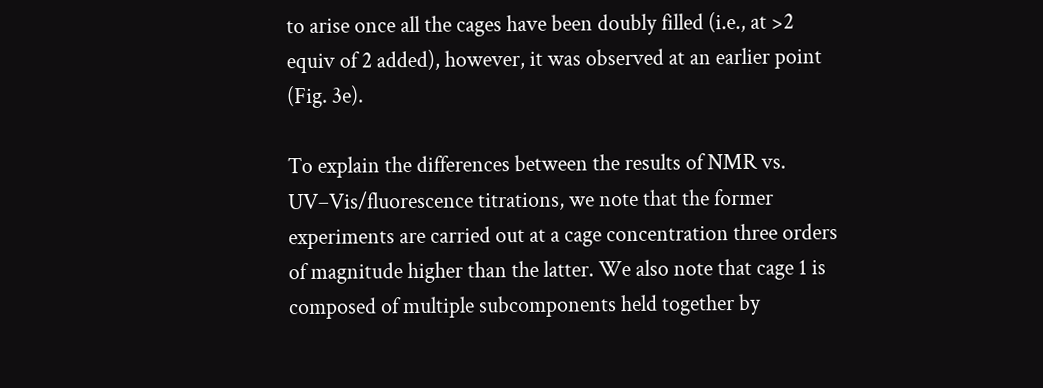to arise once all the cages have been doubly filled (i.e., at >2 equiv of 2 added), however, it was observed at an earlier point (Fig. 3e).

To explain the differences between the results of NMR vs. UV–Vis/fluorescence titrations, we note that the former experiments are carried out at a cage concentration three orders of magnitude higher than the latter. We also note that cage 1 is composed of multiple subcomponents held together by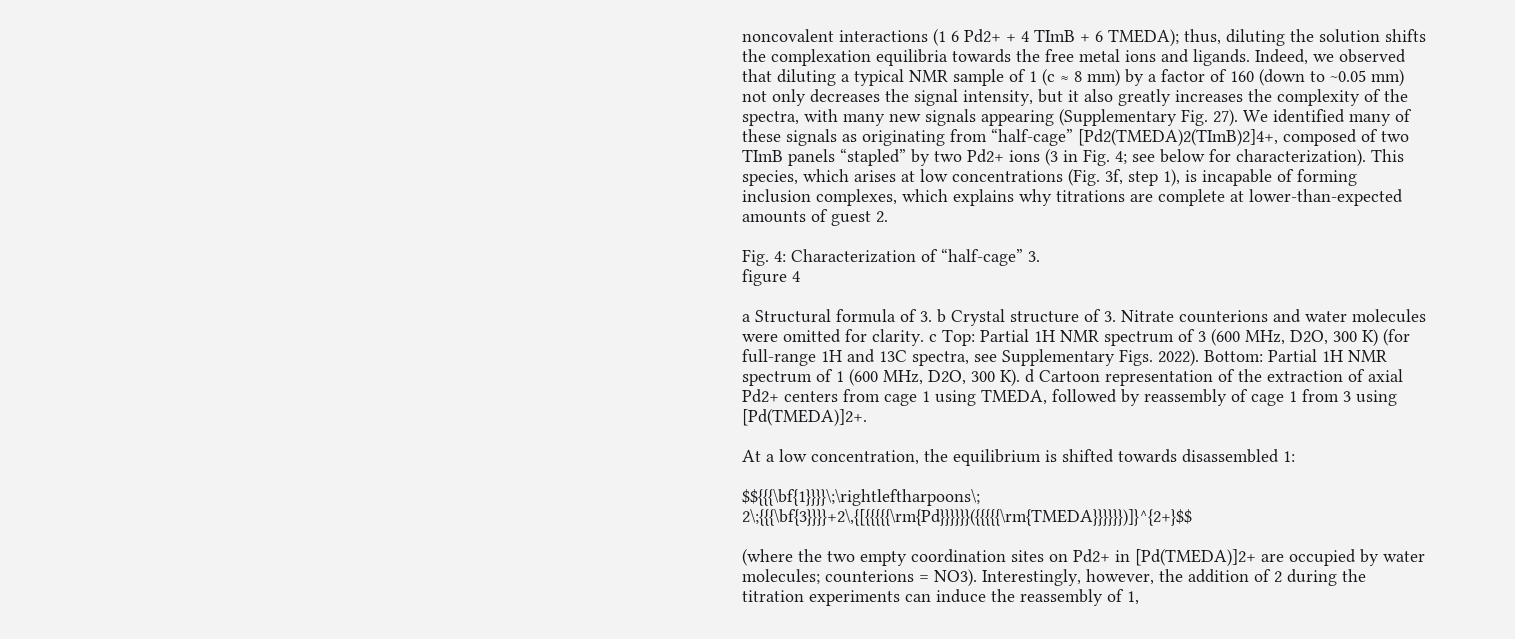noncovalent interactions (1 6 Pd2+ + 4 TImB + 6 TMEDA); thus, diluting the solution shifts the complexation equilibria towards the free metal ions and ligands. Indeed, we observed that diluting a typical NMR sample of 1 (c ≈ 8 mm) by a factor of 160 (down to ~0.05 mm) not only decreases the signal intensity, but it also greatly increases the complexity of the spectra, with many new signals appearing (Supplementary Fig. 27). We identified many of these signals as originating from “half-cage” [Pd2(TMEDA)2(TImB)2]4+, composed of two TImB panels “stapled” by two Pd2+ ions (3 in Fig. 4; see below for characterization). This species, which arises at low concentrations (Fig. 3f, step 1), is incapable of forming inclusion complexes, which explains why titrations are complete at lower-than-expected amounts of guest 2.

Fig. 4: Characterization of “half-cage” 3.
figure 4

a Structural formula of 3. b Crystal structure of 3. Nitrate counterions and water molecules were omitted for clarity. c Top: Partial 1H NMR spectrum of 3 (600 MHz, D2O, 300 K) (for full-range 1H and 13C spectra, see Supplementary Figs. 2022). Bottom: Partial 1H NMR spectrum of 1 (600 MHz, D2O, 300 K). d Cartoon representation of the extraction of axial Pd2+ centers from cage 1 using TMEDA, followed by reassembly of cage 1 from 3 using [Pd(TMEDA)]2+.

At a low concentration, the equilibrium is shifted towards disassembled 1:

$${{{\bf{1}}}}\;\rightleftharpoons\; 2\;{{{\bf{3}}}}+2\,{[{{{{{\rm{Pd}}}}}}({{{{{\rm{TMEDA}}}}}})]}^{2+}$$

(where the two empty coordination sites on Pd2+ in [Pd(TMEDA)]2+ are occupied by water molecules; counterions = NO3). Interestingly, however, the addition of 2 during the titration experiments can induce the reassembly of 1,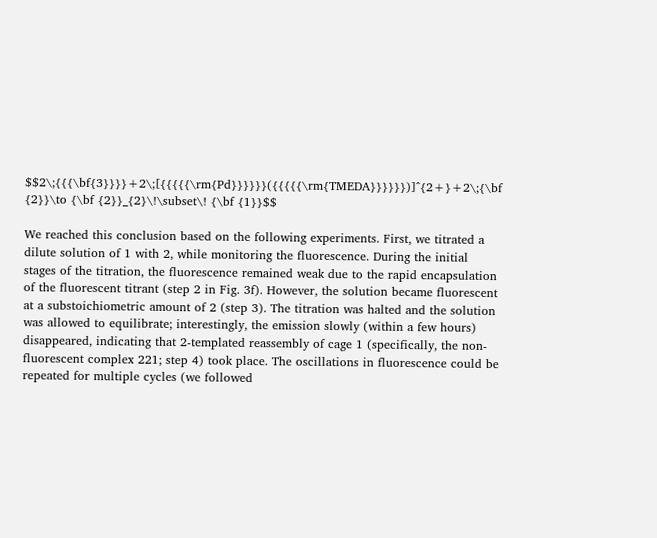$$2\;{{{\bf{3}}}}+2\;[{{{{{\rm{Pd}}}}}}({{{{{\rm{TMEDA}}}}}})]^{2+}+2\;{\bf {2}}\to {\bf {2}}_{2}\!\subset\! {\bf {1}}$$

We reached this conclusion based on the following experiments. First, we titrated a dilute solution of 1 with 2, while monitoring the fluorescence. During the initial stages of the titration, the fluorescence remained weak due to the rapid encapsulation of the fluorescent titrant (step 2 in Fig. 3f). However, the solution became fluorescent at a substoichiometric amount of 2 (step 3). The titration was halted and the solution was allowed to equilibrate; interestingly, the emission slowly (within a few hours) disappeared, indicating that 2-templated reassembly of cage 1 (specifically, the non-fluorescent complex 221; step 4) took place. The oscillations in fluorescence could be repeated for multiple cycles (we followed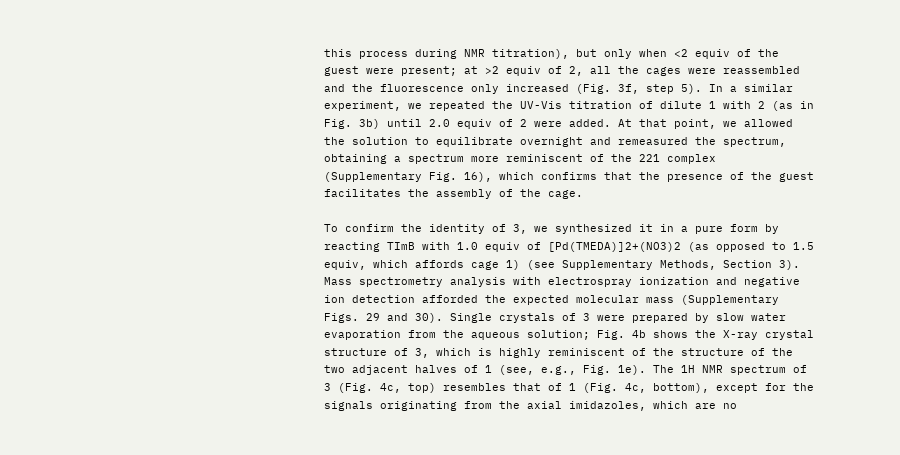this process during NMR titration), but only when <2 equiv of the guest were present; at >2 equiv of 2, all the cages were reassembled and the fluorescence only increased (Fig. 3f, step 5). In a similar experiment, we repeated the UV-Vis titration of dilute 1 with 2 (as in Fig. 3b) until 2.0 equiv of 2 were added. At that point, we allowed the solution to equilibrate overnight and remeasured the spectrum, obtaining a spectrum more reminiscent of the 221 complex (Supplementary Fig. 16), which confirms that the presence of the guest facilitates the assembly of the cage.

To confirm the identity of 3, we synthesized it in a pure form by reacting TImB with 1.0 equiv of [Pd(TMEDA)]2+(NO3)2 (as opposed to 1.5 equiv, which affords cage 1) (see Supplementary Methods, Section 3). Mass spectrometry analysis with electrospray ionization and negative ion detection afforded the expected molecular mass (Supplementary Figs. 29 and 30). Single crystals of 3 were prepared by slow water evaporation from the aqueous solution; Fig. 4b shows the X-ray crystal structure of 3, which is highly reminiscent of the structure of the two adjacent halves of 1 (see, e.g., Fig. 1e). The 1H NMR spectrum of 3 (Fig. 4c, top) resembles that of 1 (Fig. 4c, bottom), except for the signals originating from the axial imidazoles, which are no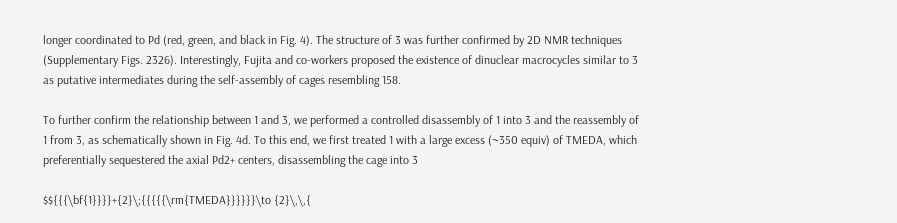longer coordinated to Pd (red, green, and black in Fig. 4). The structure of 3 was further confirmed by 2D NMR techniques (Supplementary Figs. 2326). Interestingly, Fujita and co-workers proposed the existence of dinuclear macrocycles similar to 3 as putative intermediates during the self-assembly of cages resembling 158.

To further confirm the relationship between 1 and 3, we performed a controlled disassembly of 1 into 3 and the reassembly of 1 from 3, as schematically shown in Fig. 4d. To this end, we first treated 1 with a large excess (~350 equiv) of TMEDA, which preferentially sequestered the axial Pd2+ centers, disassembling the cage into 3

$${{{\bf{1}}}}+{2}\;{{{{{\rm{TMEDA}}}}}}\to {2}\,\,{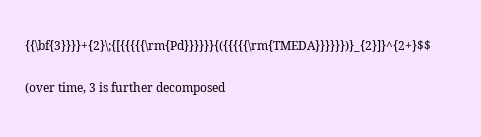{{\bf{3}}}}+{2}\;{[{{{{{\rm{Pd}}}}}}{({{{{{\rm{TMEDA}}}}}})}_{2}]}^{2+}$$

(over time, 3 is further decomposed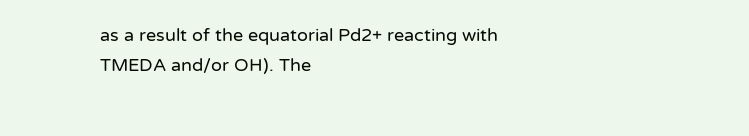as a result of the equatorial Pd2+ reacting with TMEDA and/or OH). The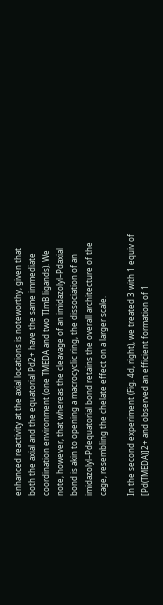enhanced reactivity at the axial locations is noteworthy, given that both the axial and the equatorial Pd2+ have the same immediate coordination environment (one TMEDA and two TImB ligands). We note, however, that whereas the cleavage of an imidazolyl–Pdaxial bond is akin to opening a macrocyclic ring, the dissociation of an imidazolyl–Pdequatorial bond retains the overall architecture of the cage, resembling the chelate effect on a larger scale.

In the second experiment (Fig. 4d, right), we treated 3 with 1 equiv of [Pd(TMEDA)]2+ and observed an efficient formation of 1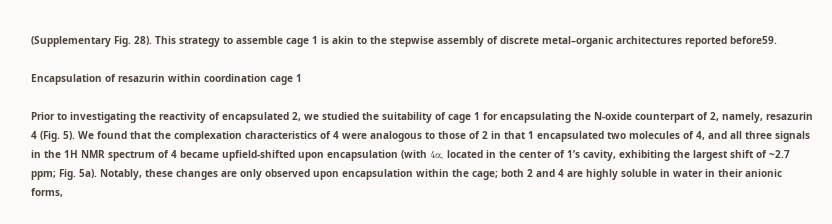(Supplementary Fig. 28). This strategy to assemble cage 1 is akin to the stepwise assembly of discrete metal–organic architectures reported before59.

Encapsulation of resazurin within coordination cage 1

Prior to investigating the reactivity of encapsulated 2, we studied the suitability of cage 1 for encapsulating the N-oxide counterpart of 2, namely, resazurin 4 (Fig. 5). We found that the complexation characteristics of 4 were analogous to those of 2 in that 1 encapsulated two molecules of 4, and all three signals in the 1H NMR spectrum of 4 became upfield-shifted upon encapsulation (with 4α, located in the center of 1’s cavity, exhibiting the largest shift of ~2.7 ppm; Fig. 5a). Notably, these changes are only observed upon encapsulation within the cage; both 2 and 4 are highly soluble in water in their anionic forms,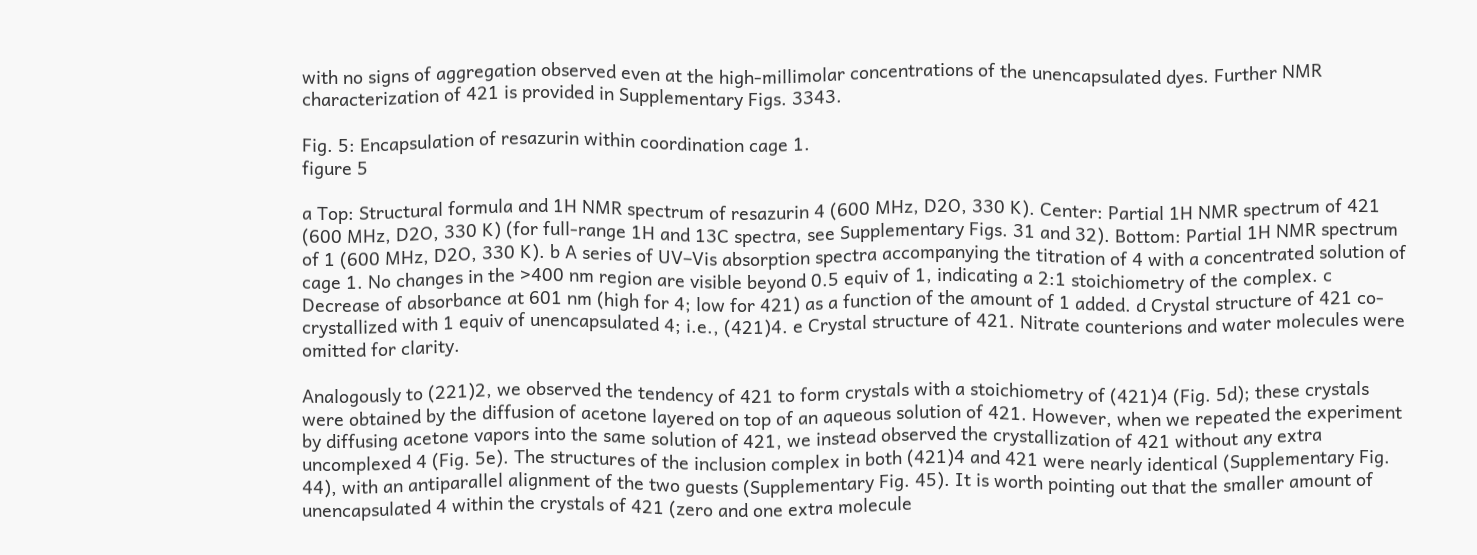with no signs of aggregation observed even at the high-millimolar concentrations of the unencapsulated dyes. Further NMR characterization of 421 is provided in Supplementary Figs. 3343.

Fig. 5: Encapsulation of resazurin within coordination cage 1.
figure 5

a Top: Structural formula and 1H NMR spectrum of resazurin 4 (600 MHz, D2O, 330 K). Center: Partial 1H NMR spectrum of 421 (600 MHz, D2O, 330 K) (for full-range 1H and 13C spectra, see Supplementary Figs. 31 and 32). Bottom: Partial 1H NMR spectrum of 1 (600 MHz, D2O, 330 K). b A series of UV–Vis absorption spectra accompanying the titration of 4 with a concentrated solution of cage 1. No changes in the >400 nm region are visible beyond 0.5 equiv of 1, indicating a 2:1 stoichiometry of the complex. c Decrease of absorbance at 601 nm (high for 4; low for 421) as a function of the amount of 1 added. d Crystal structure of 421 co-crystallized with 1 equiv of unencapsulated 4; i.e., (421)4. e Crystal structure of 421. Nitrate counterions and water molecules were omitted for clarity.

Analogously to (221)2, we observed the tendency of 421 to form crystals with a stoichiometry of (421)4 (Fig. 5d); these crystals were obtained by the diffusion of acetone layered on top of an aqueous solution of 421. However, when we repeated the experiment by diffusing acetone vapors into the same solution of 421, we instead observed the crystallization of 421 without any extra uncomplexed 4 (Fig. 5e). The structures of the inclusion complex in both (421)4 and 421 were nearly identical (Supplementary Fig. 44), with an antiparallel alignment of the two guests (Supplementary Fig. 45). It is worth pointing out that the smaller amount of unencapsulated 4 within the crystals of 421 (zero and one extra molecule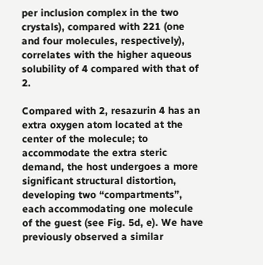per inclusion complex in the two crystals), compared with 221 (one and four molecules, respectively), correlates with the higher aqueous solubility of 4 compared with that of 2.

Compared with 2, resazurin 4 has an extra oxygen atom located at the center of the molecule; to accommodate the extra steric demand, the host undergoes a more significant structural distortion, developing two “compartments”, each accommodating one molecule of the guest (see Fig. 5d, e). We have previously observed a similar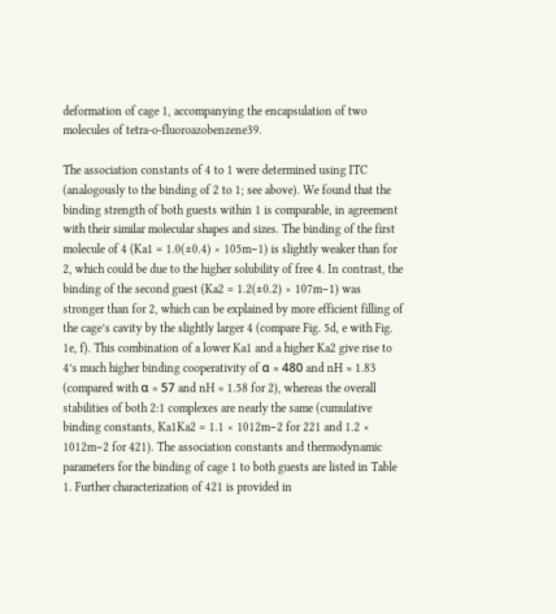deformation of cage 1, accompanying the encapsulation of two molecules of tetra-o-fluoroazobenzene39.

The association constants of 4 to 1 were determined using ITC (analogously to the binding of 2 to 1; see above). We found that the binding strength of both guests within 1 is comparable, in agreement with their similar molecular shapes and sizes. The binding of the first molecule of 4 (Ka1 = 1.0(±0.4) × 105m−1) is slightly weaker than for 2, which could be due to the higher solubility of free 4. In contrast, the binding of the second guest (Ka2 = 1.2(±0.2) × 107m−1) was stronger than for 2, which can be explained by more efficient filling of the cage’s cavity by the slightly larger 4 (compare Fig. 5d, e with Fig. 1e, f). This combination of a lower Ka1 and a higher Ka2 give rise to 4’s much higher binding cooperativity of α ≈ 480 and nH ≈ 1.83 (compared with α ≈ 57 and nH ≈ 1.58 for 2), whereas the overall stabilities of both 2:1 complexes are nearly the same (cumulative binding constants, Ka1Ka2 = 1.1 × 1012m−2 for 221 and 1.2 × 1012m−2 for 421). The association constants and thermodynamic parameters for the binding of cage 1 to both guests are listed in Table 1. Further characterization of 421 is provided in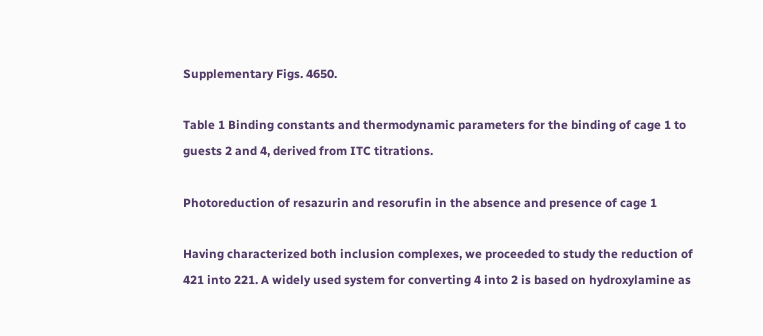Supplementary Figs. 4650.

Table 1 Binding constants and thermodynamic parameters for the binding of cage 1 to guests 2 and 4, derived from ITC titrations.

Photoreduction of resazurin and resorufin in the absence and presence of cage 1

Having characterized both inclusion complexes, we proceeded to study the reduction of 421 into 221. A widely used system for converting 4 into 2 is based on hydroxylamine as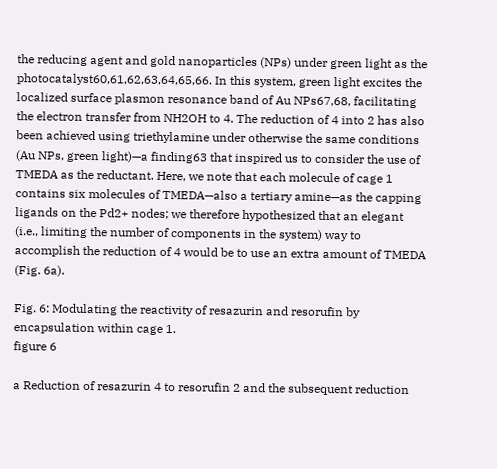the reducing agent and gold nanoparticles (NPs) under green light as the photocatalyst60,61,62,63,64,65,66. In this system, green light excites the localized surface plasmon resonance band of Au NPs67,68, facilitating the electron transfer from NH2OH to 4. The reduction of 4 into 2 has also been achieved using triethylamine under otherwise the same conditions (Au NPs, green light)—a finding63 that inspired us to consider the use of TMEDA as the reductant. Here, we note that each molecule of cage 1 contains six molecules of TMEDA—also a tertiary amine—as the capping ligands on the Pd2+ nodes; we therefore hypothesized that an elegant (i.e., limiting the number of components in the system) way to accomplish the reduction of 4 would be to use an extra amount of TMEDA (Fig. 6a).

Fig. 6: Modulating the reactivity of resazurin and resorufin by encapsulation within cage 1.
figure 6

a Reduction of resazurin 4 to resorufin 2 and the subsequent reduction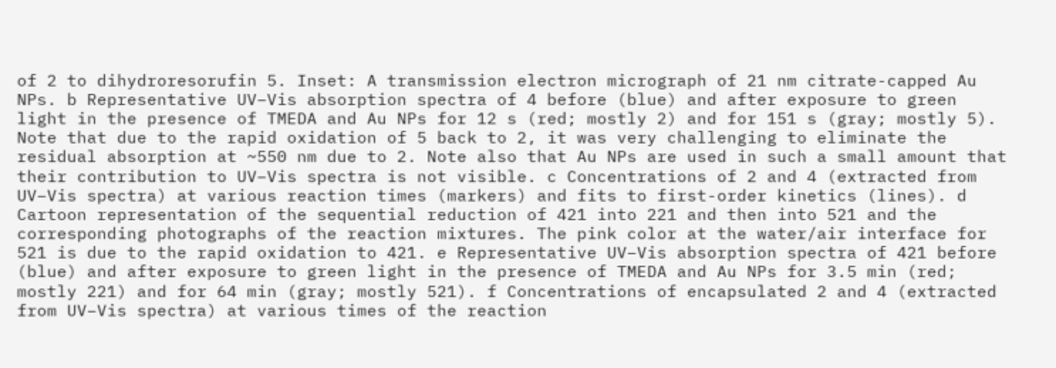of 2 to dihydroresorufin 5. Inset: A transmission electron micrograph of 21 nm citrate-capped Au NPs. b Representative UV–Vis absorption spectra of 4 before (blue) and after exposure to green light in the presence of TMEDA and Au NPs for 12 s (red; mostly 2) and for 151 s (gray; mostly 5). Note that due to the rapid oxidation of 5 back to 2, it was very challenging to eliminate the residual absorption at ~550 nm due to 2. Note also that Au NPs are used in such a small amount that their contribution to UV–Vis spectra is not visible. c Concentrations of 2 and 4 (extracted from UV–Vis spectra) at various reaction times (markers) and fits to first-order kinetics (lines). d Cartoon representation of the sequential reduction of 421 into 221 and then into 521 and the corresponding photographs of the reaction mixtures. The pink color at the water/air interface for 521 is due to the rapid oxidation to 421. e Representative UV–Vis absorption spectra of 421 before (blue) and after exposure to green light in the presence of TMEDA and Au NPs for 3.5 min (red; mostly 221) and for 64 min (gray; mostly 521). f Concentrations of encapsulated 2 and 4 (extracted from UV–Vis spectra) at various times of the reaction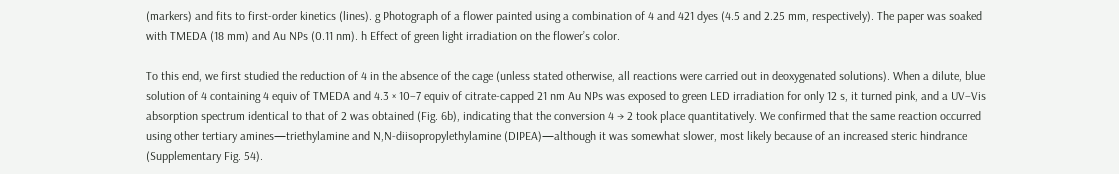(markers) and fits to first-order kinetics (lines). g Photograph of a flower painted using a combination of 4 and 421 dyes (4.5 and 2.25 mm, respectively). The paper was soaked with TMEDA (18 mm) and Au NPs (0.11 nm). h Effect of green light irradiation on the flower’s color.

To this end, we first studied the reduction of 4 in the absence of the cage (unless stated otherwise, all reactions were carried out in deoxygenated solutions). When a dilute, blue solution of 4 containing 4 equiv of TMEDA and 4.3 × 10−7 equiv of citrate-capped 21 nm Au NPs was exposed to green LED irradiation for only 12 s, it turned pink, and a UV–Vis absorption spectrum identical to that of 2 was obtained (Fig. 6b), indicating that the conversion 4 → 2 took place quantitatively. We confirmed that the same reaction occurred using other tertiary amines—triethylamine and N,N-diisopropylethylamine (DIPEA)—although it was somewhat slower, most likely because of an increased steric hindrance (Supplementary Fig. 54).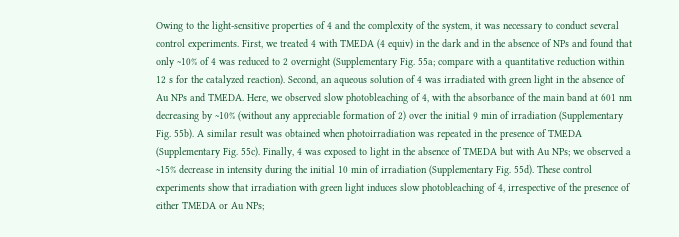Owing to the light-sensitive properties of 4 and the complexity of the system, it was necessary to conduct several control experiments. First, we treated 4 with TMEDA (4 equiv) in the dark and in the absence of NPs and found that only ~10% of 4 was reduced to 2 overnight (Supplementary Fig. 55a; compare with a quantitative reduction within 12 s for the catalyzed reaction). Second, an aqueous solution of 4 was irradiated with green light in the absence of Au NPs and TMEDA. Here, we observed slow photobleaching of 4, with the absorbance of the main band at 601 nm decreasing by ~10% (without any appreciable formation of 2) over the initial 9 min of irradiation (Supplementary Fig. 55b). A similar result was obtained when photoirradiation was repeated in the presence of TMEDA (Supplementary Fig. 55c). Finally, 4 was exposed to light in the absence of TMEDA but with Au NPs; we observed a ~15% decrease in intensity during the initial 10 min of irradiation (Supplementary Fig. 55d). These control experiments show that irradiation with green light induces slow photobleaching of 4, irrespective of the presence of either TMEDA or Au NPs;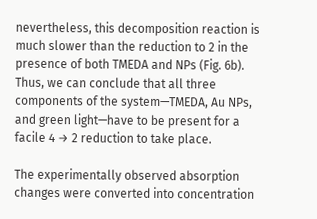nevertheless, this decomposition reaction is much slower than the reduction to 2 in the presence of both TMEDA and NPs (Fig. 6b). Thus, we can conclude that all three components of the system—TMEDA, Au NPs, and green light—have to be present for a facile 4 → 2 reduction to take place.

The experimentally observed absorption changes were converted into concentration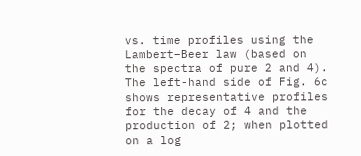vs. time profiles using the Lambert–Beer law (based on the spectra of pure 2 and 4). The left-hand side of Fig. 6c shows representative profiles for the decay of 4 and the production of 2; when plotted on a log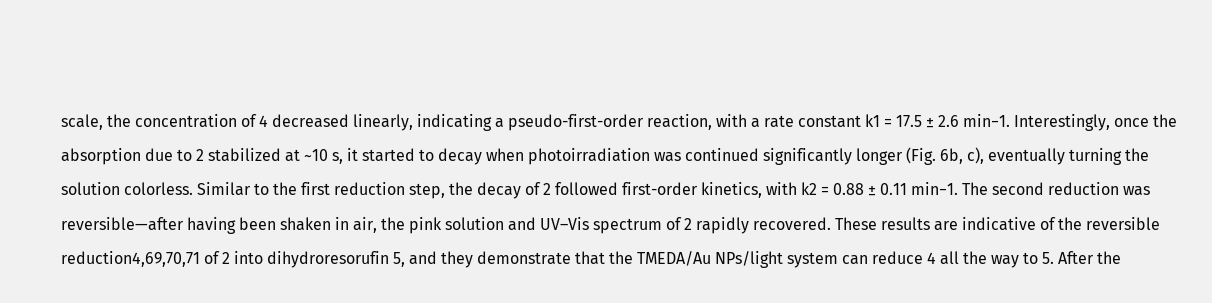scale, the concentration of 4 decreased linearly, indicating a pseudo-first-order reaction, with a rate constant k1 = 17.5 ± 2.6 min−1. Interestingly, once the absorption due to 2 stabilized at ~10 s, it started to decay when photoirradiation was continued significantly longer (Fig. 6b, c), eventually turning the solution colorless. Similar to the first reduction step, the decay of 2 followed first-order kinetics, with k2 = 0.88 ± 0.11 min−1. The second reduction was reversible—after having been shaken in air, the pink solution and UV–Vis spectrum of 2 rapidly recovered. These results are indicative of the reversible reduction4,69,70,71 of 2 into dihydroresorufin 5, and they demonstrate that the TMEDA/Au NPs/light system can reduce 4 all the way to 5. After the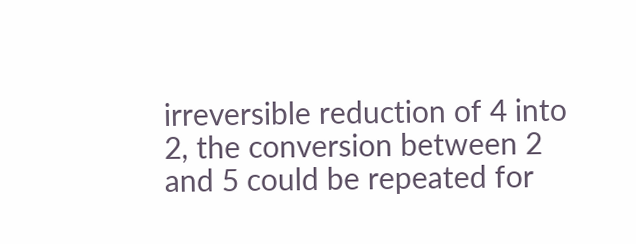irreversible reduction of 4 into 2, the conversion between 2 and 5 could be repeated for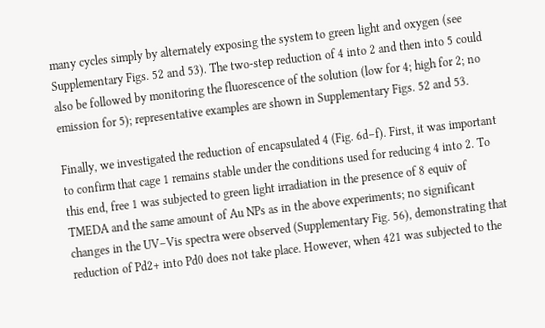many cycles simply by alternately exposing the system to green light and oxygen (see Supplementary Figs. 52 and 53). The two-step reduction of 4 into 2 and then into 5 could also be followed by monitoring the fluorescence of the solution (low for 4; high for 2; no emission for 5); representative examples are shown in Supplementary Figs. 52 and 53.

Finally, we investigated the reduction of encapsulated 4 (Fig. 6d–f). First, it was important to confirm that cage 1 remains stable under the conditions used for reducing 4 into 2. To this end, free 1 was subjected to green light irradiation in the presence of 8 equiv of TMEDA and the same amount of Au NPs as in the above experiments; no significant changes in the UV–Vis spectra were observed (Supplementary Fig. 56), demonstrating that reduction of Pd2+ into Pd0 does not take place. However, when 421 was subjected to the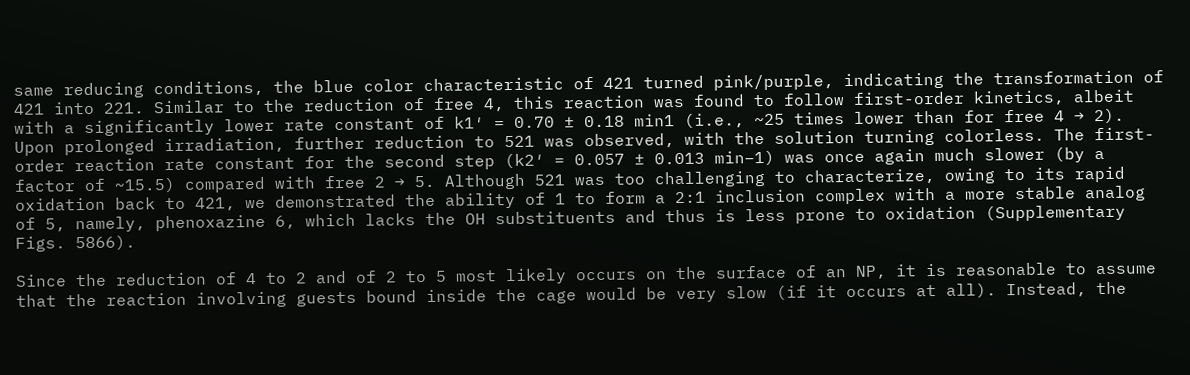same reducing conditions, the blue color characteristic of 421 turned pink/purple, indicating the transformation of 421 into 221. Similar to the reduction of free 4, this reaction was found to follow first-order kinetics, albeit with a significantly lower rate constant of k1′ = 0.70 ± 0.18 min1 (i.e., ~25 times lower than for free 4 → 2). Upon prolonged irradiation, further reduction to 521 was observed, with the solution turning colorless. The first-order reaction rate constant for the second step (k2′ = 0.057 ± 0.013 min−1) was once again much slower (by a factor of ~15.5) compared with free 2 → 5. Although 521 was too challenging to characterize, owing to its rapid oxidation back to 421, we demonstrated the ability of 1 to form a 2:1 inclusion complex with a more stable analog of 5, namely, phenoxazine 6, which lacks the OH substituents and thus is less prone to oxidation (Supplementary Figs. 5866).

Since the reduction of 4 to 2 and of 2 to 5 most likely occurs on the surface of an NP, it is reasonable to assume that the reaction involving guests bound inside the cage would be very slow (if it occurs at all). Instead, the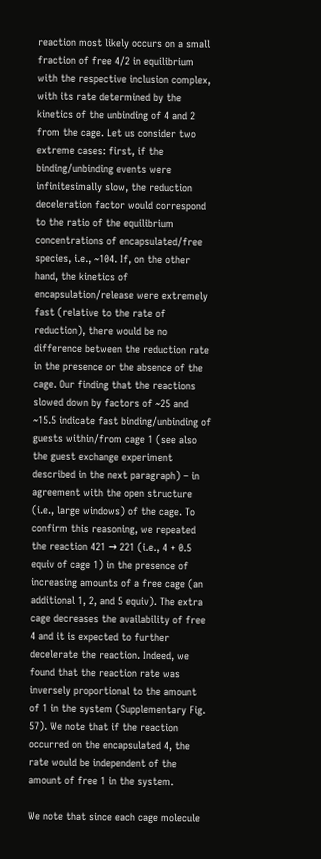reaction most likely occurs on a small fraction of free 4/2 in equilibrium with the respective inclusion complex, with its rate determined by the kinetics of the unbinding of 4 and 2 from the cage. Let us consider two extreme cases: first, if the binding/unbinding events were infinitesimally slow, the reduction deceleration factor would correspond to the ratio of the equilibrium concentrations of encapsulated/free species, i.e., ~104. If, on the other hand, the kinetics of encapsulation/release were extremely fast (relative to the rate of reduction), there would be no difference between the reduction rate in the presence or the absence of the cage. Our finding that the reactions slowed down by factors of ~25 and ~15.5 indicate fast binding/unbinding of guests within/from cage 1 (see also the guest exchange experiment described in the next paragraph) – in agreement with the open structure (i.e., large windows) of the cage. To confirm this reasoning, we repeated the reaction 421 → 221 (i.e., 4 + 0.5 equiv of cage 1) in the presence of increasing amounts of a free cage (an additional 1, 2, and 5 equiv). The extra cage decreases the availability of free 4 and it is expected to further decelerate the reaction. Indeed, we found that the reaction rate was inversely proportional to the amount of 1 in the system (Supplementary Fig. 57). We note that if the reaction occurred on the encapsulated 4, the rate would be independent of the amount of free 1 in the system.

We note that since each cage molecule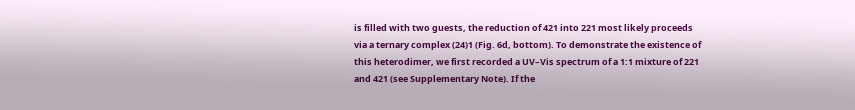is filled with two guests, the reduction of 421 into 221 most likely proceeds via a ternary complex (24)1 (Fig. 6d, bottom). To demonstrate the existence of this heterodimer, we first recorded a UV–Vis spectrum of a 1:1 mixture of 221 and 421 (see Supplementary Note). If the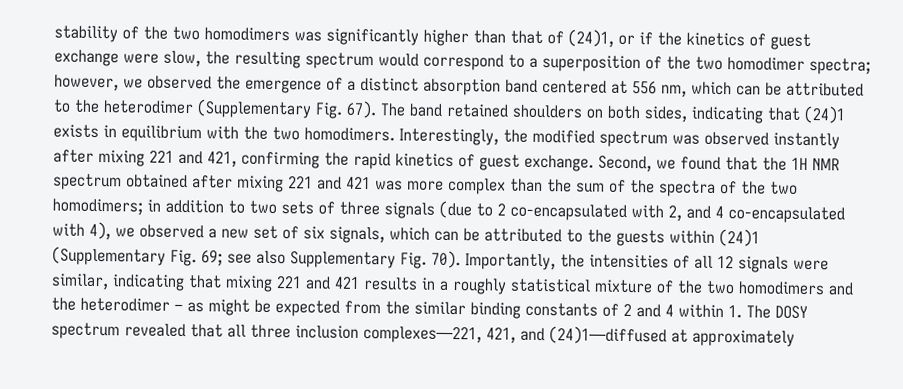stability of the two homodimers was significantly higher than that of (24)1, or if the kinetics of guest exchange were slow, the resulting spectrum would correspond to a superposition of the two homodimer spectra; however, we observed the emergence of a distinct absorption band centered at 556 nm, which can be attributed to the heterodimer (Supplementary Fig. 67). The band retained shoulders on both sides, indicating that (24)1 exists in equilibrium with the two homodimers. Interestingly, the modified spectrum was observed instantly after mixing 221 and 421, confirming the rapid kinetics of guest exchange. Second, we found that the 1H NMR spectrum obtained after mixing 221 and 421 was more complex than the sum of the spectra of the two homodimers; in addition to two sets of three signals (due to 2 co-encapsulated with 2, and 4 co-encapsulated with 4), we observed a new set of six signals, which can be attributed to the guests within (24)1 (Supplementary Fig. 69; see also Supplementary Fig. 70). Importantly, the intensities of all 12 signals were similar, indicating that mixing 221 and 421 results in a roughly statistical mixture of the two homodimers and the heterodimer – as might be expected from the similar binding constants of 2 and 4 within 1. The DOSY spectrum revealed that all three inclusion complexes—221, 421, and (24)1—diffused at approximately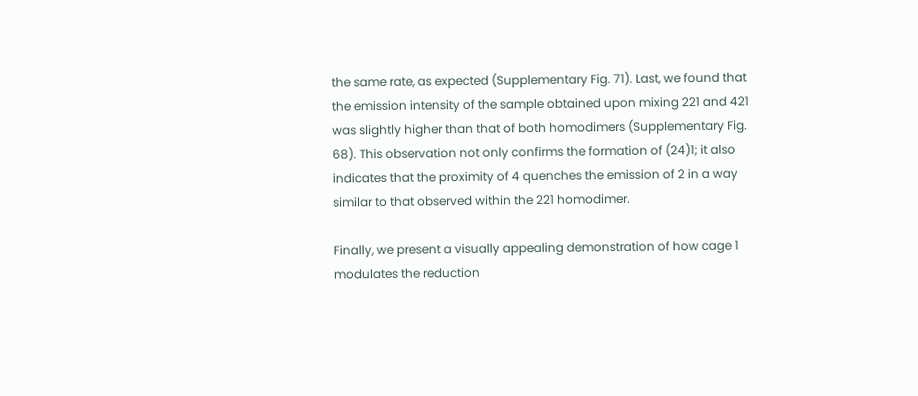the same rate, as expected (Supplementary Fig. 71). Last, we found that the emission intensity of the sample obtained upon mixing 221 and 421 was slightly higher than that of both homodimers (Supplementary Fig. 68). This observation not only confirms the formation of (24)1; it also indicates that the proximity of 4 quenches the emission of 2 in a way similar to that observed within the 221 homodimer.

Finally, we present a visually appealing demonstration of how cage 1 modulates the reduction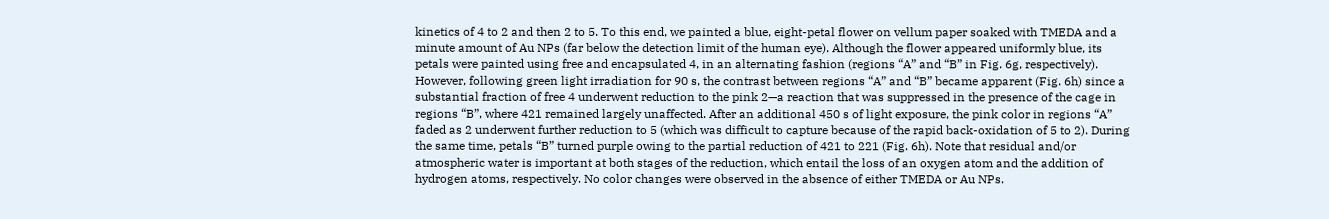kinetics of 4 to 2 and then 2 to 5. To this end, we painted a blue, eight-petal flower on vellum paper soaked with TMEDA and a minute amount of Au NPs (far below the detection limit of the human eye). Although the flower appeared uniformly blue, its petals were painted using free and encapsulated 4, in an alternating fashion (regions “A” and “B” in Fig. 6g, respectively). However, following green light irradiation for 90 s, the contrast between regions “A” and “B” became apparent (Fig. 6h) since a substantial fraction of free 4 underwent reduction to the pink 2—a reaction that was suppressed in the presence of the cage in regions “B”, where 421 remained largely unaffected. After an additional 450 s of light exposure, the pink color in regions “A” faded as 2 underwent further reduction to 5 (which was difficult to capture because of the rapid back-oxidation of 5 to 2). During the same time, petals “B” turned purple owing to the partial reduction of 421 to 221 (Fig. 6h). Note that residual and/or atmospheric water is important at both stages of the reduction, which entail the loss of an oxygen atom and the addition of hydrogen atoms, respectively. No color changes were observed in the absence of either TMEDA or Au NPs.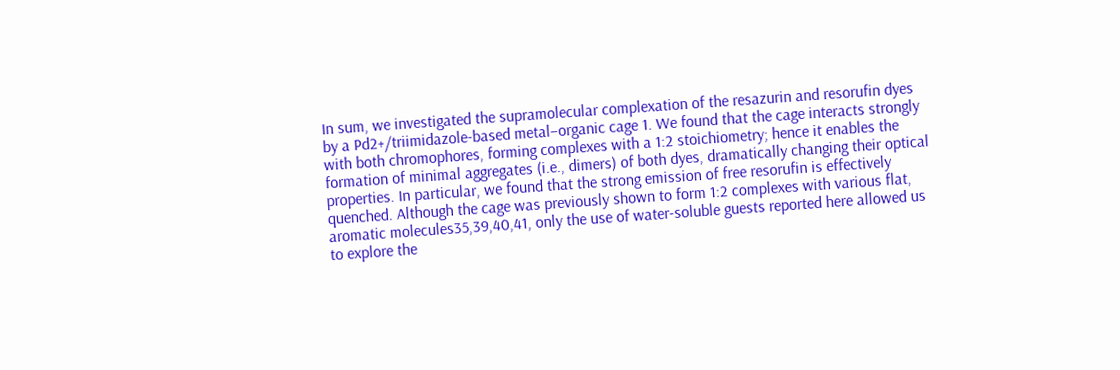In sum, we investigated the supramolecular complexation of the resazurin and resorufin dyes by a Pd2+/triimidazole-based metal–organic cage 1. We found that the cage interacts strongly with both chromophores, forming complexes with a 1:2 stoichiometry; hence it enables the formation of minimal aggregates (i.e., dimers) of both dyes, dramatically changing their optical properties. In particular, we found that the strong emission of free resorufin is effectively quenched. Although the cage was previously shown to form 1:2 complexes with various flat, aromatic molecules35,39,40,41, only the use of water-soluble guests reported here allowed us to explore the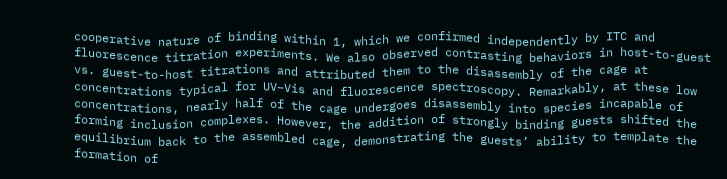cooperative nature of binding within 1, which we confirmed independently by ITC and fluorescence titration experiments. We also observed contrasting behaviors in host-to-guest vs. guest-to-host titrations and attributed them to the disassembly of the cage at concentrations typical for UV–Vis and fluorescence spectroscopy. Remarkably, at these low concentrations, nearly half of the cage undergoes disassembly into species incapable of forming inclusion complexes. However, the addition of strongly binding guests shifted the equilibrium back to the assembled cage, demonstrating the guests’ ability to template the formation of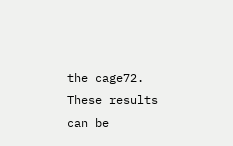the cage72. These results can be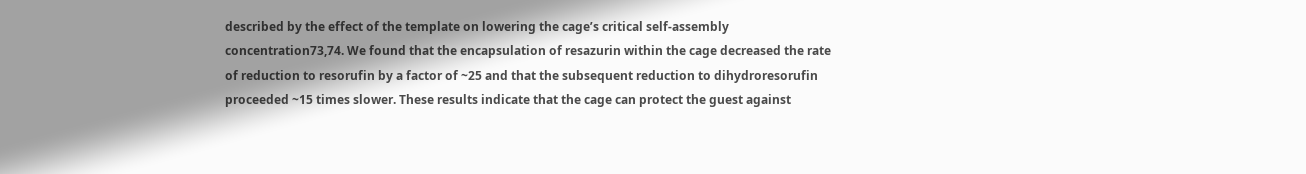described by the effect of the template on lowering the cage’s critical self-assembly concentration73,74. We found that the encapsulation of resazurin within the cage decreased the rate of reduction to resorufin by a factor of ~25 and that the subsequent reduction to dihydroresorufin proceeded ~15 times slower. These results indicate that the cage can protect the guest against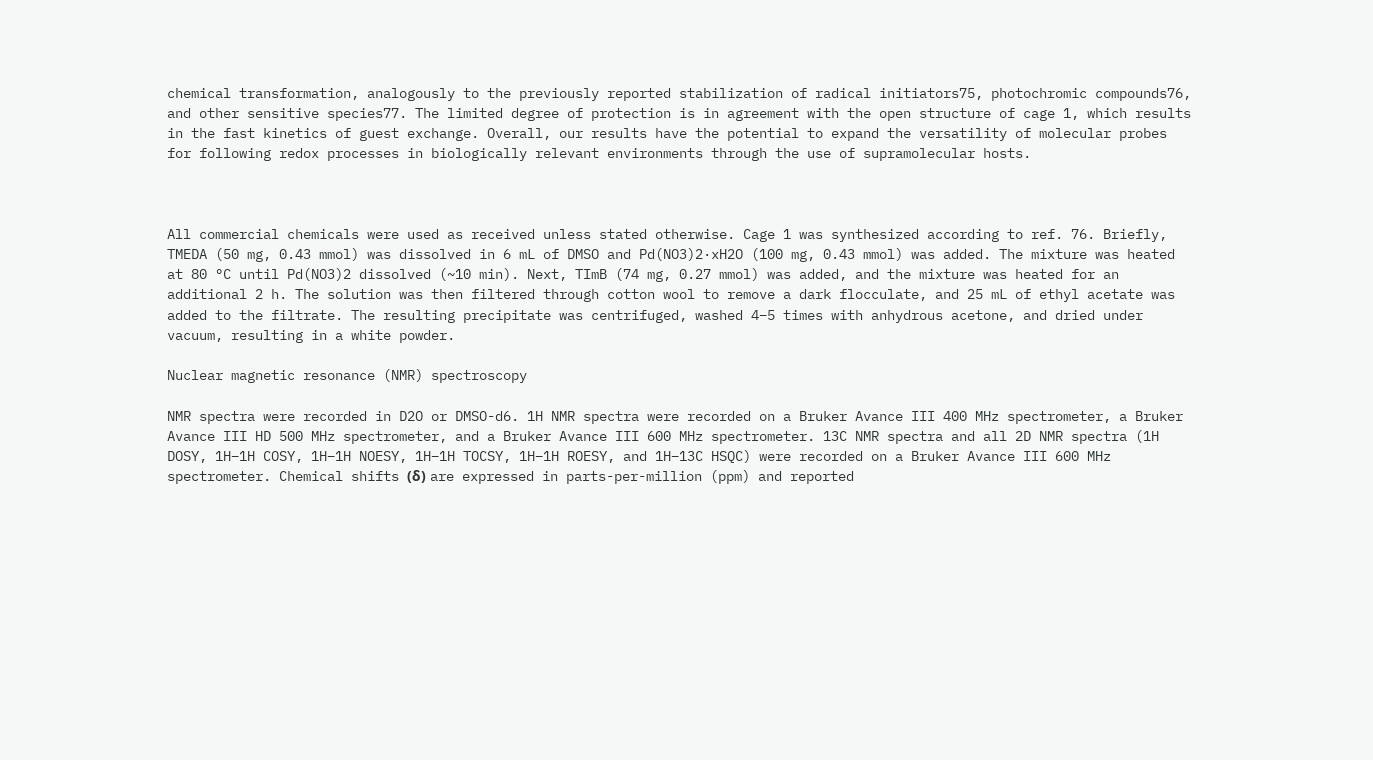chemical transformation, analogously to the previously reported stabilization of radical initiators75, photochromic compounds76, and other sensitive species77. The limited degree of protection is in agreement with the open structure of cage 1, which results in the fast kinetics of guest exchange. Overall, our results have the potential to expand the versatility of molecular probes for following redox processes in biologically relevant environments through the use of supramolecular hosts.



All commercial chemicals were used as received unless stated otherwise. Cage 1 was synthesized according to ref. 76. Briefly, TMEDA (50 mg, 0.43 mmol) was dissolved in 6 mL of DMSO and Pd(NO3)2·xH2O (100 mg, 0.43 mmol) was added. The mixture was heated at 80 °C until Pd(NO3)2 dissolved (~10 min). Next, TImB (74 mg, 0.27 mmol) was added, and the mixture was heated for an additional 2 h. The solution was then filtered through cotton wool to remove a dark flocculate, and 25 mL of ethyl acetate was added to the filtrate. The resulting precipitate was centrifuged, washed 4–5 times with anhydrous acetone, and dried under vacuum, resulting in a white powder.

Nuclear magnetic resonance (NMR) spectroscopy

NMR spectra were recorded in D2O or DMSO-d6. 1H NMR spectra were recorded on a Bruker Avance III 400 MHz spectrometer, a Bruker Avance III HD 500 MHz spectrometer, and a Bruker Avance III 600 MHz spectrometer. 13C NMR spectra and all 2D NMR spectra (1H DOSY, 1H–1H COSY, 1H–1H NOESY, 1H–1H TOCSY, 1H–1H ROESY, and 1H–13C HSQC) were recorded on a Bruker Avance III 600 MHz spectrometer. Chemical shifts (δ) are expressed in parts-per-million (ppm) and reported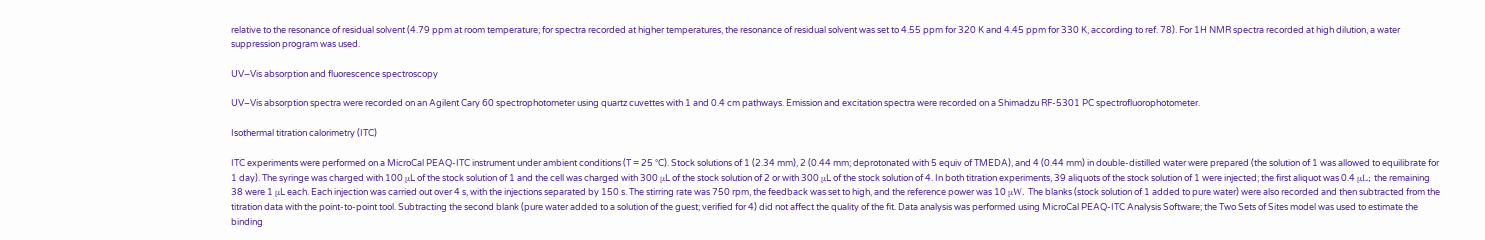relative to the resonance of residual solvent (4.79 ppm at room temperature; for spectra recorded at higher temperatures, the resonance of residual solvent was set to 4.55 ppm for 320 K and 4.45 ppm for 330 K, according to ref. 78). For 1H NMR spectra recorded at high dilution, a water suppression program was used.

UV–Vis absorption and fluorescence spectroscopy

UV–Vis absorption spectra were recorded on an Agilent Cary 60 spectrophotometer using quartz cuvettes with 1 and 0.4 cm pathways. Emission and excitation spectra were recorded on a Shimadzu RF-5301 PC spectrofluorophotometer.

Isothermal titration calorimetry (ITC)

ITC experiments were performed on a MicroCal PEAQ-ITC instrument under ambient conditions (T = 25 °C). Stock solutions of 1 (2.34 mm), 2 (0.44 mm; deprotonated with 5 equiv of TMEDA), and 4 (0.44 mm) in double-distilled water were prepared (the solution of 1 was allowed to equilibrate for 1 day). The syringe was charged with 100 μL of the stock solution of 1 and the cell was charged with 300 μL of the stock solution of 2 or with 300 μL of the stock solution of 4. In both titration experiments, 39 aliquots of the stock solution of 1 were injected; the first aliquot was 0.4 μL; the remaining 38 were 1 μL each. Each injection was carried out over 4 s, with the injections separated by 150 s. The stirring rate was 750 rpm, the feedback was set to high, and the reference power was 10 μW. The blanks (stock solution of 1 added to pure water) were also recorded and then subtracted from the titration data with the point-to-point tool. Subtracting the second blank (pure water added to a solution of the guest; verified for 4) did not affect the quality of the fit. Data analysis was performed using MicroCal PEAQ-ITC Analysis Software; the Two Sets of Sites model was used to estimate the binding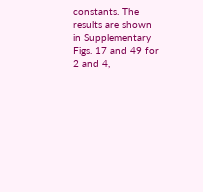constants. The results are shown in Supplementary Figs. 17 and 49 for 2 and 4,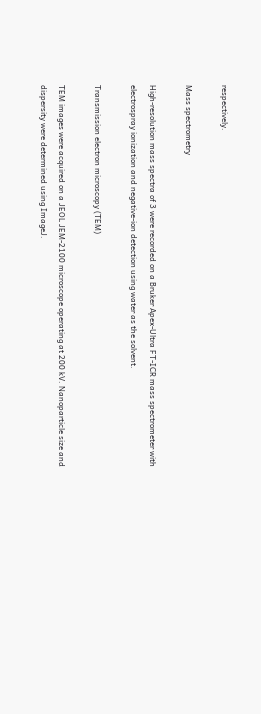respectively.

Mass spectrometry

High-resolution mass spectra of 3 were recorded on a Bruker Apex-Ultra FT-ICR mass spectrometer with electrospray ionization and negative-ion detection using water as the solvent.

Transmission electron microscopy (TEM)

TEM images were acquired on a JEOL JEM-2100 microscope operating at 200 kV. Nanoparticle size and dispersity were determined using ImageJ.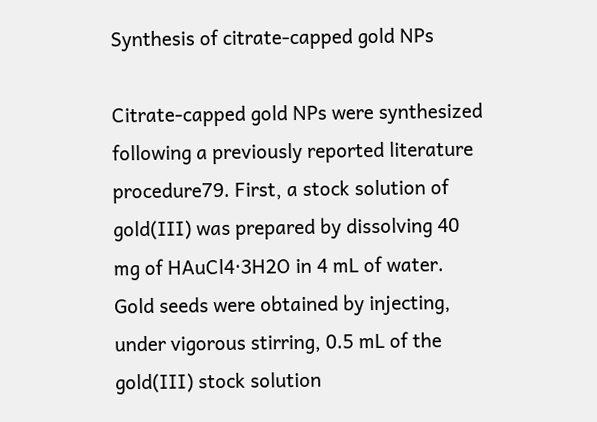Synthesis of citrate-capped gold NPs

Citrate-capped gold NPs were synthesized following a previously reported literature procedure79. First, a stock solution of gold(III) was prepared by dissolving 40 mg of HAuCl4·3H2O in 4 mL of water. Gold seeds were obtained by injecting, under vigorous stirring, 0.5 mL of the gold(III) stock solution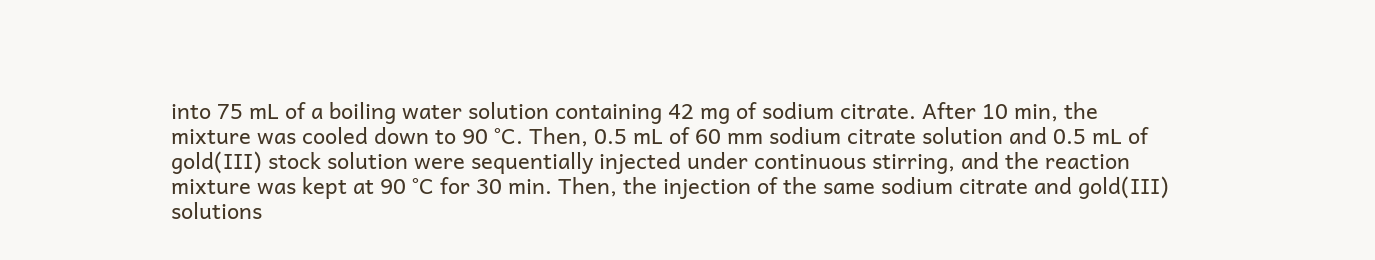into 75 mL of a boiling water solution containing 42 mg of sodium citrate. After 10 min, the mixture was cooled down to 90 °C. Then, 0.5 mL of 60 mm sodium citrate solution and 0.5 mL of gold(III) stock solution were sequentially injected under continuous stirring, and the reaction mixture was kept at 90 °C for 30 min. Then, the injection of the same sodium citrate and gold(III) solutions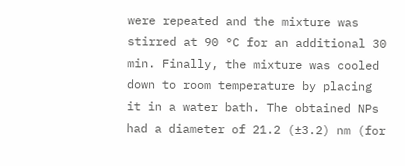were repeated and the mixture was stirred at 90 °C for an additional 30 min. Finally, the mixture was cooled down to room temperature by placing it in a water bath. The obtained NPs had a diameter of 21.2 (±3.2) nm (for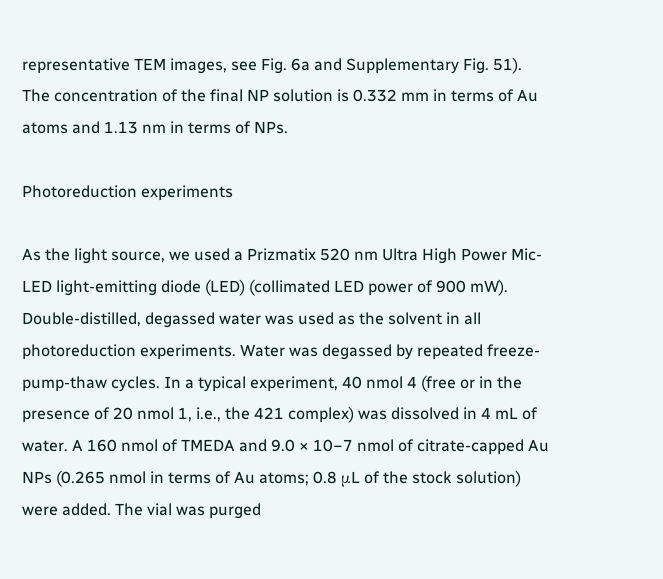representative TEM images, see Fig. 6a and Supplementary Fig. 51). The concentration of the final NP solution is 0.332 mm in terms of Au atoms and 1.13 nm in terms of NPs.

Photoreduction experiments

As the light source, we used a Prizmatix 520 nm Ultra High Power Mic-LED light-emitting diode (LED) (collimated LED power of 900 mW). Double-distilled, degassed water was used as the solvent in all photoreduction experiments. Water was degassed by repeated freeze-pump-thaw cycles. In a typical experiment, 40 nmol 4 (free or in the presence of 20 nmol 1, i.e., the 421 complex) was dissolved in 4 mL of water. A 160 nmol of TMEDA and 9.0 × 10−7 nmol of citrate-capped Au NPs (0.265 nmol in terms of Au atoms; 0.8 μL of the stock solution) were added. The vial was purged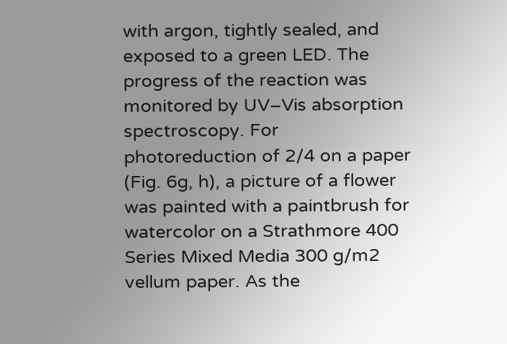with argon, tightly sealed, and exposed to a green LED. The progress of the reaction was monitored by UV–Vis absorption spectroscopy. For photoreduction of 2/4 on a paper (Fig. 6g, h), a picture of a flower was painted with a paintbrush for watercolor on a Strathmore 400 Series Mixed Media 300 g/m2 vellum paper. As the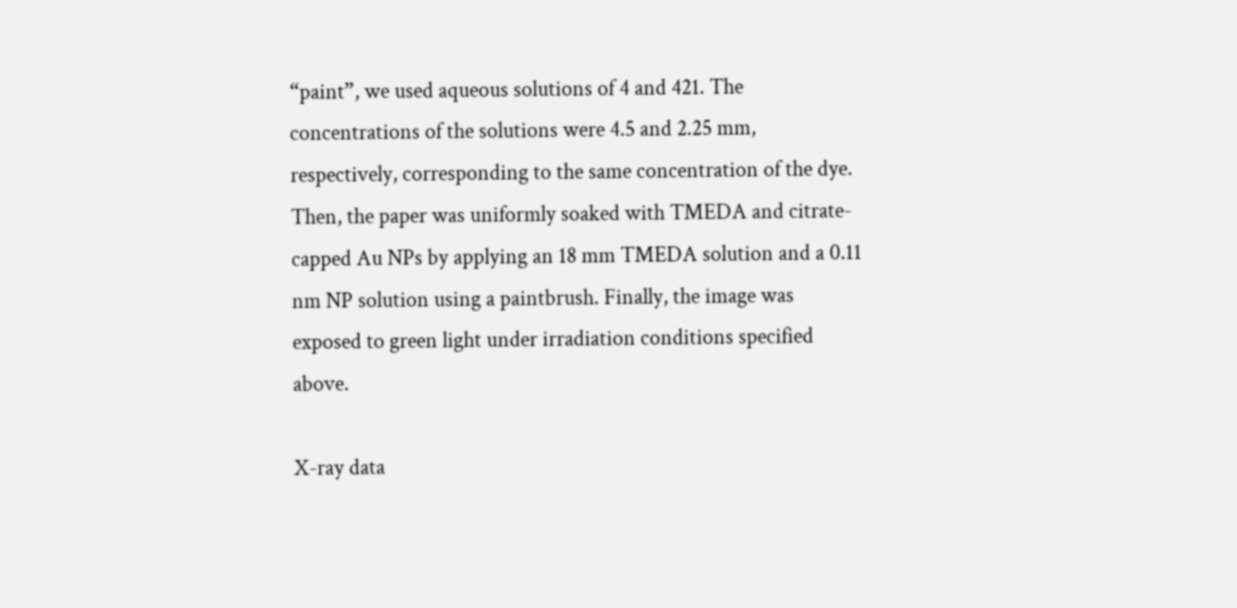“paint”, we used aqueous solutions of 4 and 421. The concentrations of the solutions were 4.5 and 2.25 mm, respectively, corresponding to the same concentration of the dye. Then, the paper was uniformly soaked with TMEDA and citrate-capped Au NPs by applying an 18 mm TMEDA solution and a 0.11 nm NP solution using a paintbrush. Finally, the image was exposed to green light under irradiation conditions specified above.

X-ray data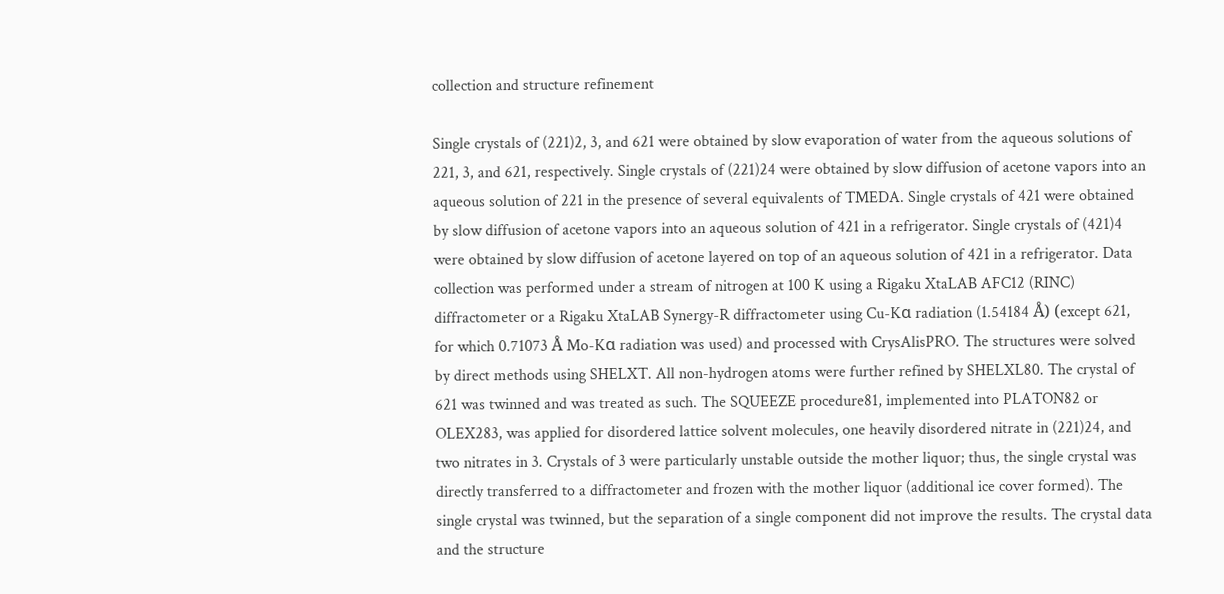collection and structure refinement

Single crystals of (221)2, 3, and 621 were obtained by slow evaporation of water from the aqueous solutions of 221, 3, and 621, respectively. Single crystals of (221)24 were obtained by slow diffusion of acetone vapors into an aqueous solution of 221 in the presence of several equivalents of TMEDA. Single crystals of 421 were obtained by slow diffusion of acetone vapors into an aqueous solution of 421 in a refrigerator. Single crystals of (421)4 were obtained by slow diffusion of acetone layered on top of an aqueous solution of 421 in a refrigerator. Data collection was performed under a stream of nitrogen at 100 K using a Rigaku XtaLAB AFC12 (RINC) diffractometer or a Rigaku XtaLAB Synergy-R diffractometer using Cu-Kα radiation (1.54184 Å) (except 621, for which 0.71073 Å Mo-Kα radiation was used) and processed with CrysAlisPRO. The structures were solved by direct methods using SHELXT. All non-hydrogen atoms were further refined by SHELXL80. The crystal of 621 was twinned and was treated as such. The SQUEEZE procedure81, implemented into PLATON82 or OLEX283, was applied for disordered lattice solvent molecules, one heavily disordered nitrate in (221)24, and two nitrates in 3. Crystals of 3 were particularly unstable outside the mother liquor; thus, the single crystal was directly transferred to a diffractometer and frozen with the mother liquor (additional ice cover formed). The single crystal was twinned, but the separation of a single component did not improve the results. The crystal data and the structure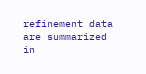refinement data are summarized in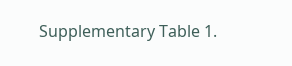Supplementary Table 1.